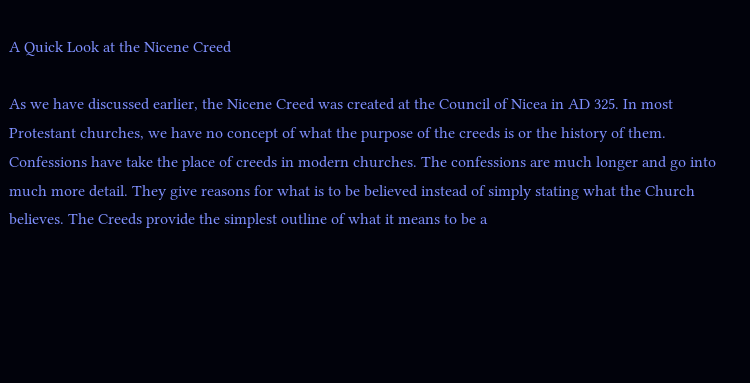A Quick Look at the Nicene Creed

As we have discussed earlier, the Nicene Creed was created at the Council of Nicea in AD 325. In most Protestant churches, we have no concept of what the purpose of the creeds is or the history of them. Confessions have take the place of creeds in modern churches. The confessions are much longer and go into much more detail. They give reasons for what is to be believed instead of simply stating what the Church believes. The Creeds provide the simplest outline of what it means to be a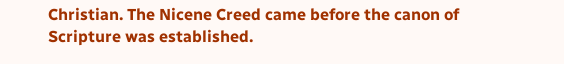Christian. The Nicene Creed came before the canon of Scripture was established.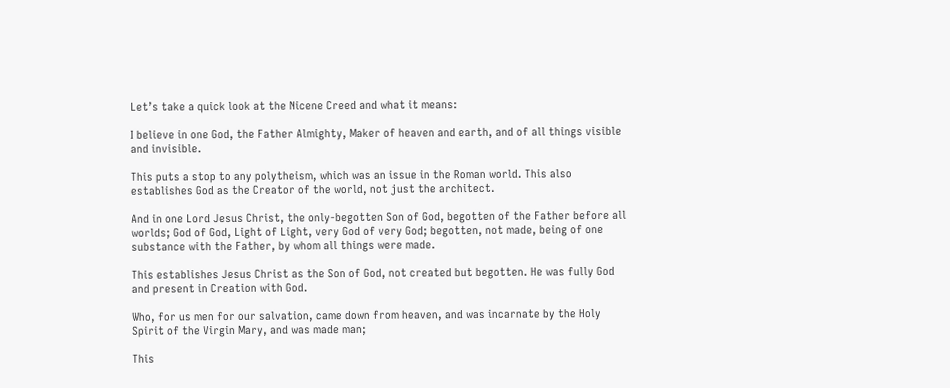Let’s take a quick look at the Nicene Creed and what it means:

I believe in one God, the Father Almighty, Maker of heaven and earth, and of all things visible and invisible.

This puts a stop to any polytheism, which was an issue in the Roman world. This also establishes God as the Creator of the world, not just the architect.

And in one Lord Jesus Christ, the only-begotten Son of God, begotten of the Father before all worlds; God of God, Light of Light, very God of very God; begotten, not made, being of one substance with the Father, by whom all things were made.

This establishes Jesus Christ as the Son of God, not created but begotten. He was fully God and present in Creation with God.

Who, for us men for our salvation, came down from heaven, and was incarnate by the Holy Spirit of the Virgin Mary, and was made man;

This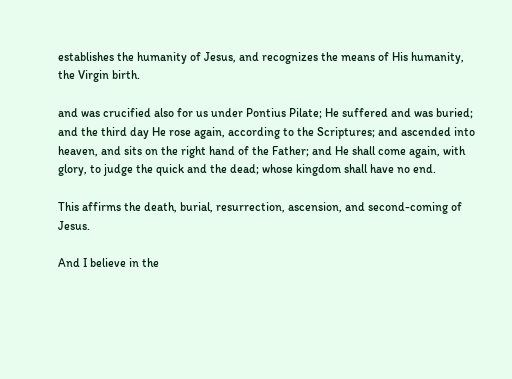establishes the humanity of Jesus, and recognizes the means of His humanity, the Virgin birth.

and was crucified also for us under Pontius Pilate; He suffered and was buried; and the third day He rose again, according to the Scriptures; and ascended into heaven, and sits on the right hand of the Father; and He shall come again, with glory, to judge the quick and the dead; whose kingdom shall have no end.

This affirms the death, burial, resurrection, ascension, and second-coming of Jesus.

And I believe in the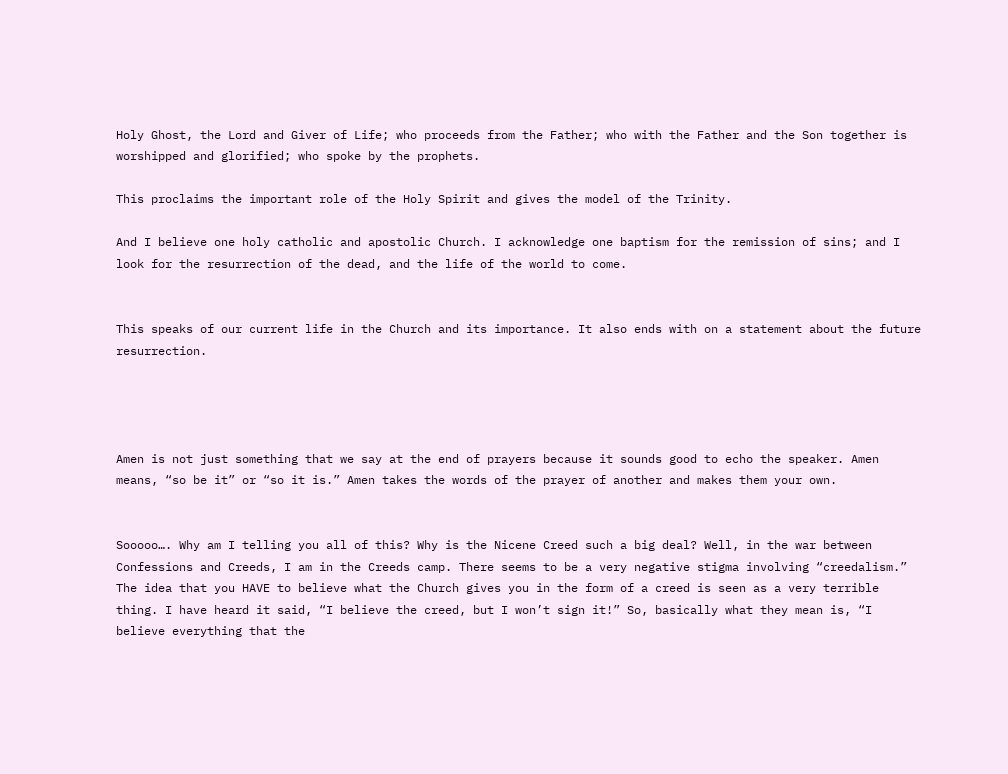Holy Ghost, the Lord and Giver of Life; who proceeds from the Father; who with the Father and the Son together is worshipped and glorified; who spoke by the prophets.

This proclaims the important role of the Holy Spirit and gives the model of the Trinity.

And I believe one holy catholic and apostolic Church. I acknowledge one baptism for the remission of sins; and I look for the resurrection of the dead, and the life of the world to come.


This speaks of our current life in the Church and its importance. It also ends with on a statement about the future resurrection.




Amen is not just something that we say at the end of prayers because it sounds good to echo the speaker. Amen means, “so be it” or “so it is.” Amen takes the words of the prayer of another and makes them your own.


Sooooo…. Why am I telling you all of this? Why is the Nicene Creed such a big deal? Well, in the war between Confessions and Creeds, I am in the Creeds camp. There seems to be a very negative stigma involving “creedalism.” The idea that you HAVE to believe what the Church gives you in the form of a creed is seen as a very terrible thing. I have heard it said, “I believe the creed, but I won’t sign it!” So, basically what they mean is, “I believe everything that the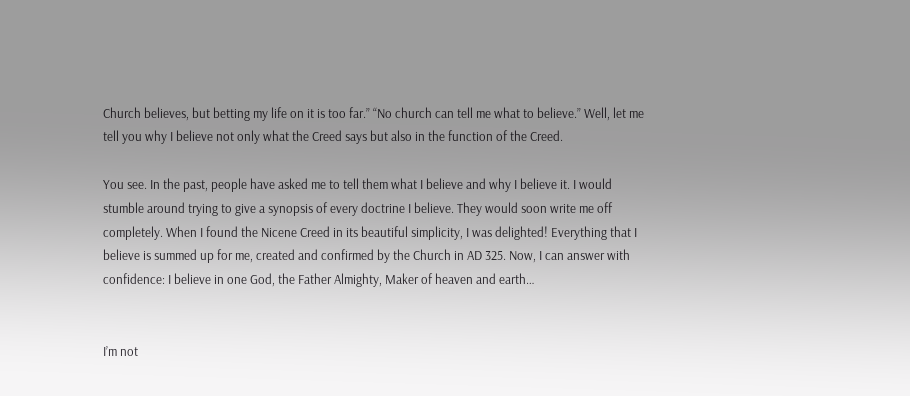Church believes, but betting my life on it is too far.” “No church can tell me what to believe.” Well, let me tell you why I believe not only what the Creed says but also in the function of the Creed.

You see. In the past, people have asked me to tell them what I believe and why I believe it. I would stumble around trying to give a synopsis of every doctrine I believe. They would soon write me off completely. When I found the Nicene Creed in its beautiful simplicity, I was delighted! Everything that I believe is summed up for me, created and confirmed by the Church in AD 325. Now, I can answer with confidence: I believe in one God, the Father Almighty, Maker of heaven and earth…


I’m not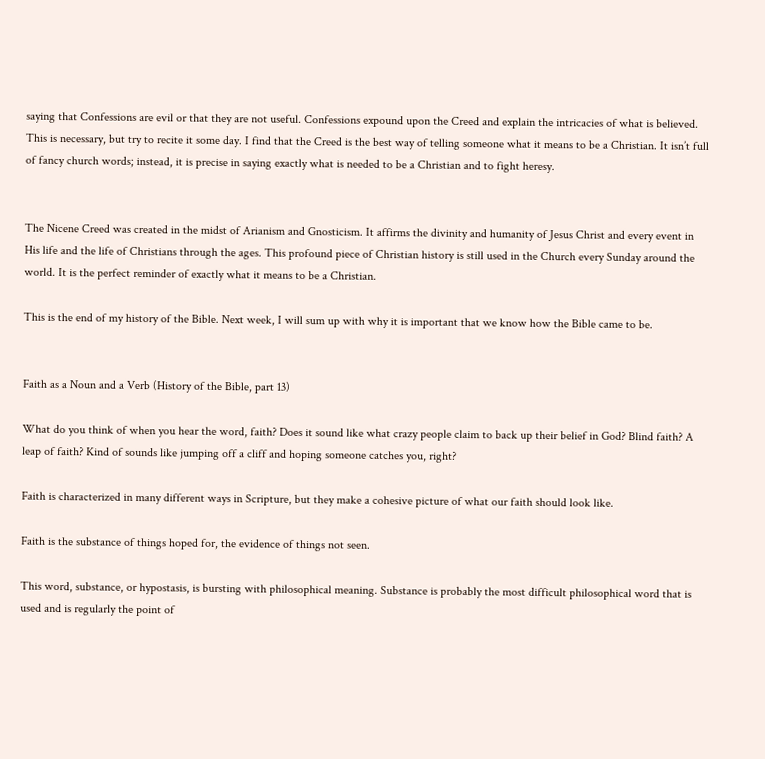saying that Confessions are evil or that they are not useful. Confessions expound upon the Creed and explain the intricacies of what is believed. This is necessary, but try to recite it some day. I find that the Creed is the best way of telling someone what it means to be a Christian. It isn’t full of fancy church words; instead, it is precise in saying exactly what is needed to be a Christian and to fight heresy.


The Nicene Creed was created in the midst of Arianism and Gnosticism. It affirms the divinity and humanity of Jesus Christ and every event in His life and the life of Christians through the ages. This profound piece of Christian history is still used in the Church every Sunday around the world. It is the perfect reminder of exactly what it means to be a Christian.

This is the end of my history of the Bible. Next week, I will sum up with why it is important that we know how the Bible came to be.


Faith as a Noun and a Verb (History of the Bible, part 13)

What do you think of when you hear the word, faith? Does it sound like what crazy people claim to back up their belief in God? Blind faith? A leap of faith? Kind of sounds like jumping off a cliff and hoping someone catches you, right?

Faith is characterized in many different ways in Scripture, but they make a cohesive picture of what our faith should look like.

Faith is the substance of things hoped for, the evidence of things not seen.

This word, substance, or hypostasis, is bursting with philosophical meaning. Substance is probably the most difficult philosophical word that is used and is regularly the point of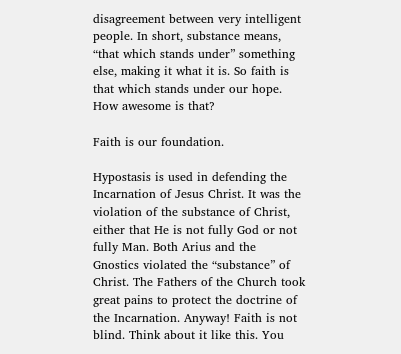disagreement between very intelligent people. In short, substance means, “that which stands under” something else, making it what it is. So faith is that which stands under our hope. How awesome is that?

Faith is our foundation.

Hypostasis is used in defending the Incarnation of Jesus Christ. It was the violation of the substance of Christ, either that He is not fully God or not fully Man. Both Arius and the Gnostics violated the “substance” of Christ. The Fathers of the Church took great pains to protect the doctrine of the Incarnation. Anyway! Faith is not blind. Think about it like this. You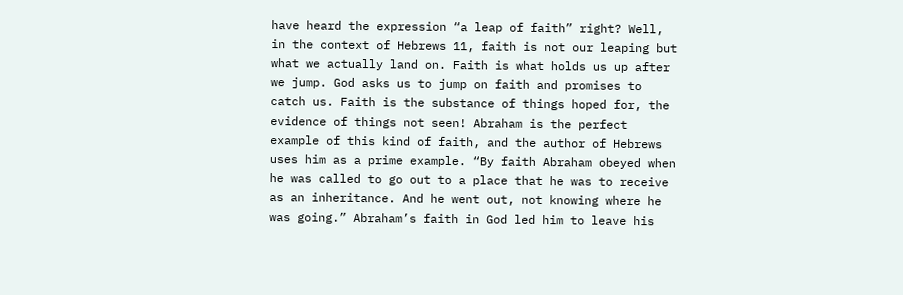have heard the expression “a leap of faith” right? Well, in the context of Hebrews 11, faith is not our leaping but what we actually land on. Faith is what holds us up after we jump. God asks us to jump on faith and promises to catch us. Faith is the substance of things hoped for, the evidence of things not seen! Abraham is the perfect example of this kind of faith, and the author of Hebrews uses him as a prime example. “By faith Abraham obeyed when he was called to go out to a place that he was to receive as an inheritance. And he went out, not knowing where he was going.” Abraham’s faith in God led him to leave his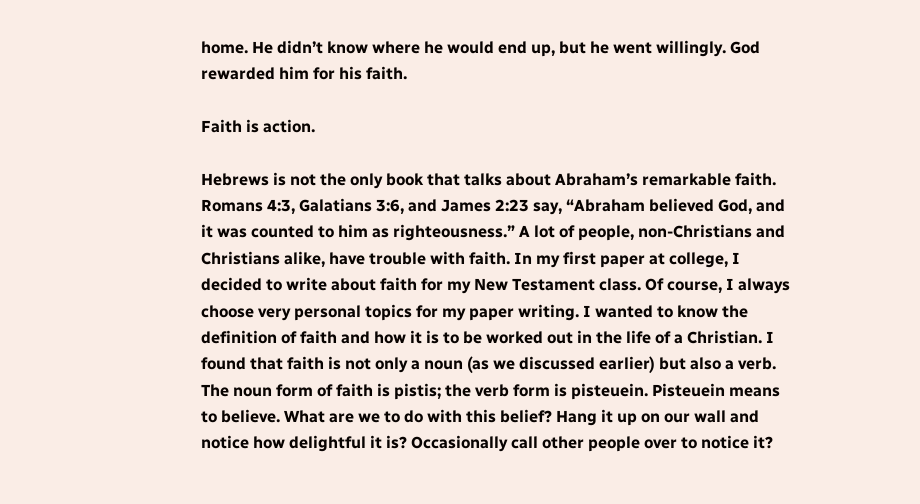home. He didn’t know where he would end up, but he went willingly. God rewarded him for his faith.

Faith is action.

Hebrews is not the only book that talks about Abraham’s remarkable faith. Romans 4:3, Galatians 3:6, and James 2:23 say, “Abraham believed God, and it was counted to him as righteousness.” A lot of people, non-Christians and Christians alike, have trouble with faith. In my first paper at college, I decided to write about faith for my New Testament class. Of course, I always choose very personal topics for my paper writing. I wanted to know the definition of faith and how it is to be worked out in the life of a Christian. I found that faith is not only a noun (as we discussed earlier) but also a verb. The noun form of faith is pistis; the verb form is pisteuein. Pisteuein means to believe. What are we to do with this belief? Hang it up on our wall and notice how delightful it is? Occasionally call other people over to notice it?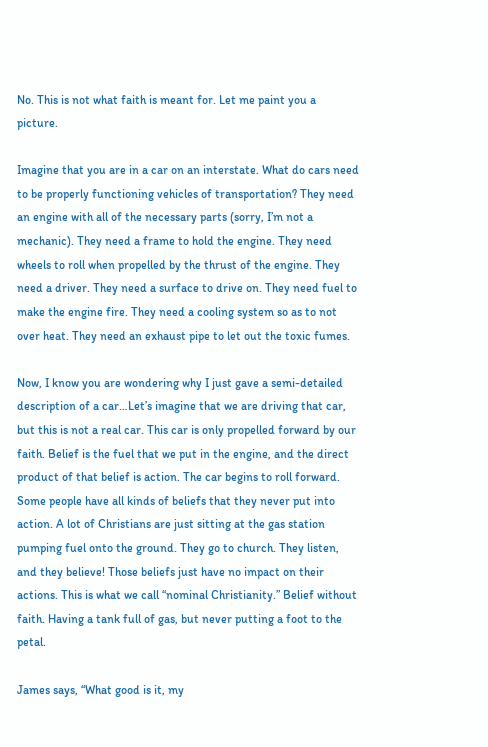No. This is not what faith is meant for. Let me paint you a picture.

Imagine that you are in a car on an interstate. What do cars need to be properly functioning vehicles of transportation? They need an engine with all of the necessary parts (sorry, I’m not a mechanic). They need a frame to hold the engine. They need wheels to roll when propelled by the thrust of the engine. They need a driver. They need a surface to drive on. They need fuel to make the engine fire. They need a cooling system so as to not over heat. They need an exhaust pipe to let out the toxic fumes.

Now, I know you are wondering why I just gave a semi-detailed description of a car…Let’s imagine that we are driving that car, but this is not a real car. This car is only propelled forward by our faith. Belief is the fuel that we put in the engine, and the direct product of that belief is action. The car begins to roll forward. Some people have all kinds of beliefs that they never put into action. A lot of Christians are just sitting at the gas station pumping fuel onto the ground. They go to church. They listen, and they believe! Those beliefs just have no impact on their actions. This is what we call “nominal Christianity.” Belief without faith. Having a tank full of gas, but never putting a foot to the petal.

James says, “What good is it, my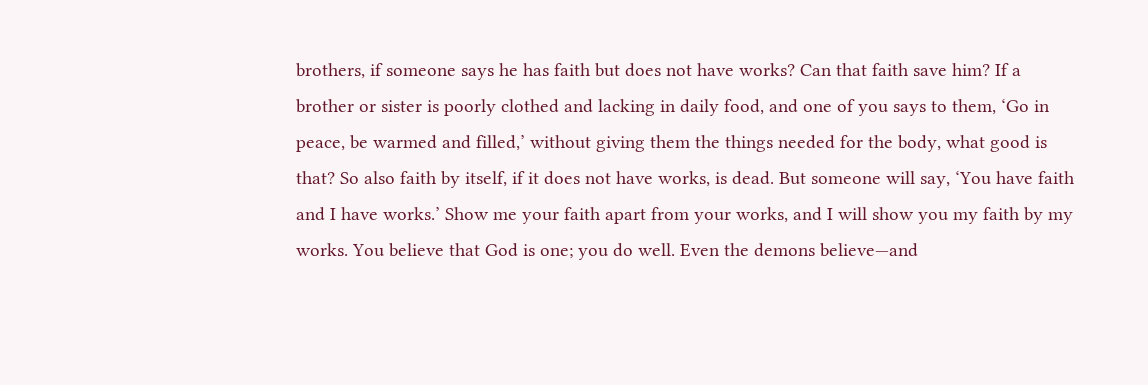brothers, if someone says he has faith but does not have works? Can that faith save him? If a brother or sister is poorly clothed and lacking in daily food, and one of you says to them, ‘Go in peace, be warmed and filled,’ without giving them the things needed for the body, what good is that? So also faith by itself, if it does not have works, is dead. But someone will say, ‘You have faith and I have works.’ Show me your faith apart from your works, and I will show you my faith by my works. You believe that God is one; you do well. Even the demons believe—and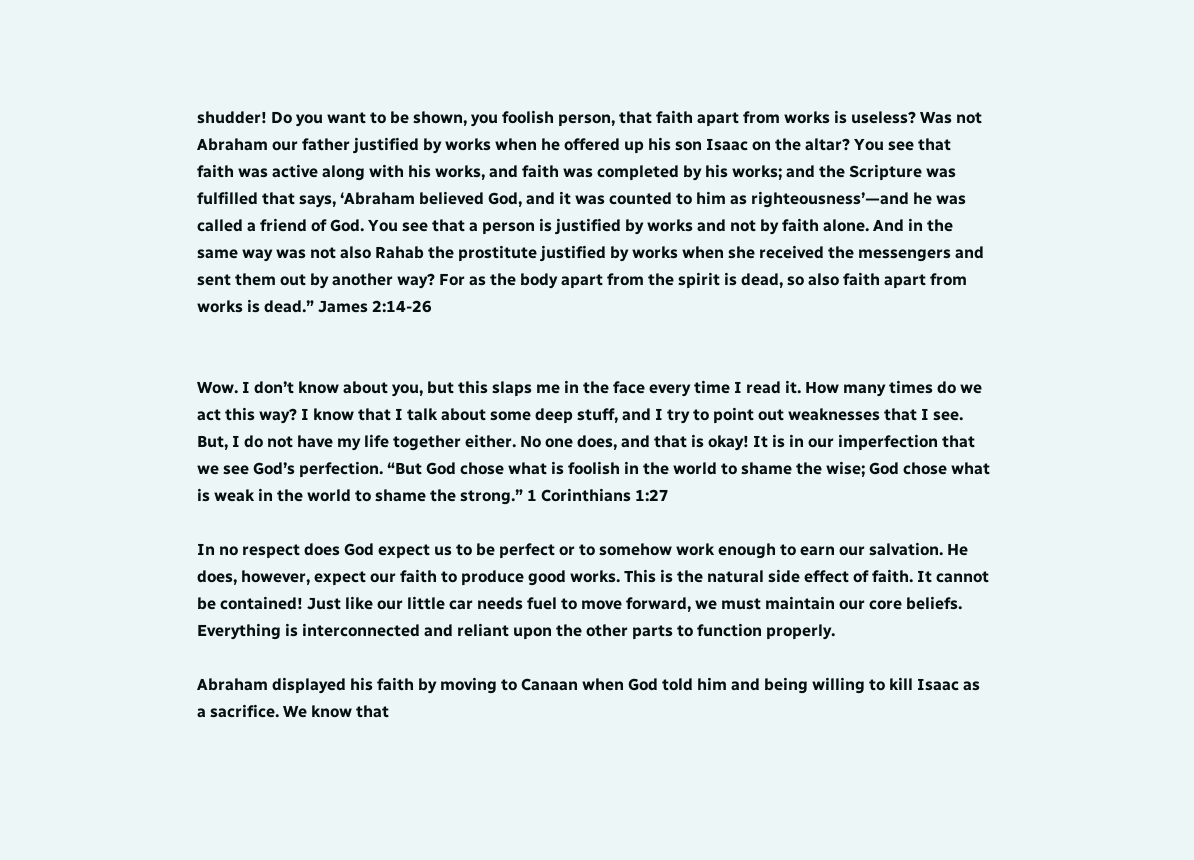shudder! Do you want to be shown, you foolish person, that faith apart from works is useless? Was not Abraham our father justified by works when he offered up his son Isaac on the altar? You see that faith was active along with his works, and faith was completed by his works; and the Scripture was fulfilled that says, ‘Abraham believed God, and it was counted to him as righteousness’—and he was called a friend of God. You see that a person is justified by works and not by faith alone. And in the same way was not also Rahab the prostitute justified by works when she received the messengers and sent them out by another way? For as the body apart from the spirit is dead, so also faith apart from works is dead.” James 2:14-26


Wow. I don’t know about you, but this slaps me in the face every time I read it. How many times do we act this way? I know that I talk about some deep stuff, and I try to point out weaknesses that I see. But, I do not have my life together either. No one does, and that is okay! It is in our imperfection that we see God’s perfection. “But God chose what is foolish in the world to shame the wise; God chose what is weak in the world to shame the strong.” 1 Corinthians 1:27

In no respect does God expect us to be perfect or to somehow work enough to earn our salvation. He does, however, expect our faith to produce good works. This is the natural side effect of faith. It cannot be contained! Just like our little car needs fuel to move forward, we must maintain our core beliefs. Everything is interconnected and reliant upon the other parts to function properly.

Abraham displayed his faith by moving to Canaan when God told him and being willing to kill Isaac as a sacrifice. We know that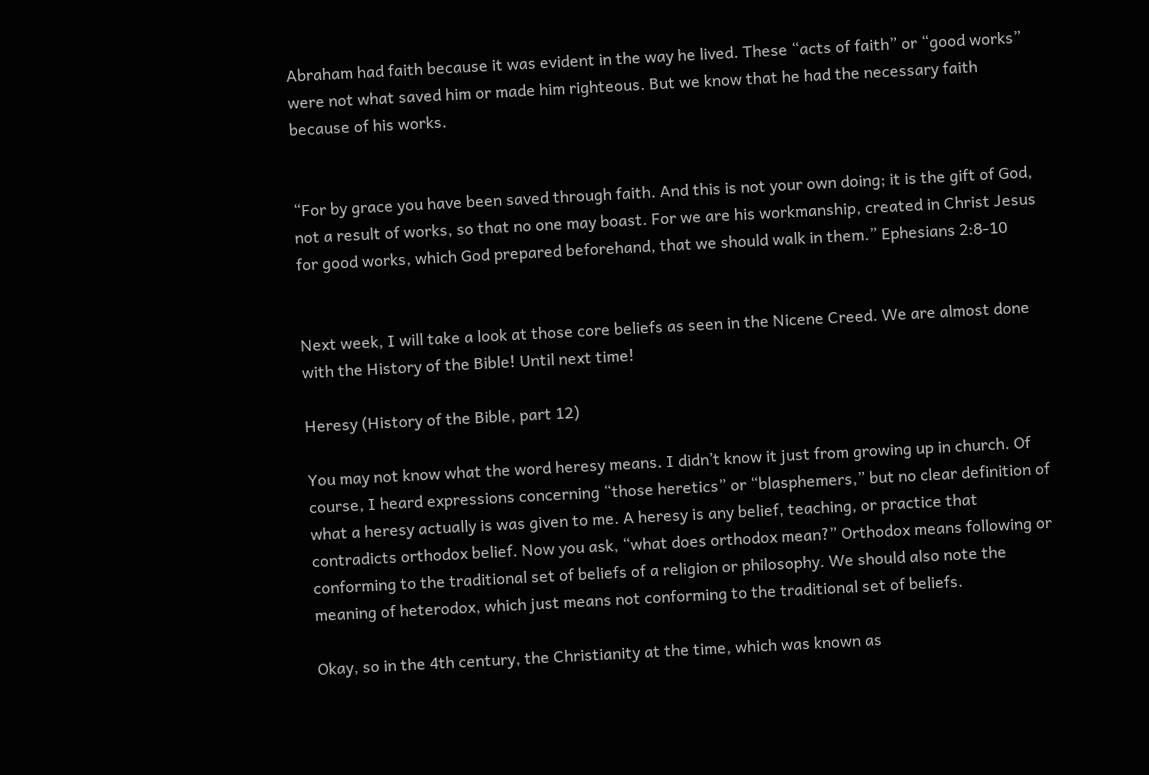Abraham had faith because it was evident in the way he lived. These “acts of faith” or “good works” were not what saved him or made him righteous. But we know that he had the necessary faith because of his works.


“For by grace you have been saved through faith. And this is not your own doing; it is the gift of God, not a result of works, so that no one may boast. For we are his workmanship, created in Christ Jesus for good works, which God prepared beforehand, that we should walk in them.” Ephesians 2:8-10


Next week, I will take a look at those core beliefs as seen in the Nicene Creed. We are almost done with the History of the Bible! Until next time!

Heresy (History of the Bible, part 12)

You may not know what the word heresy means. I didn’t know it just from growing up in church. Of course, I heard expressions concerning “those heretics” or “blasphemers,” but no clear definition of what a heresy actually is was given to me. A heresy is any belief, teaching, or practice that contradicts orthodox belief. Now you ask, “what does orthodox mean?” Orthodox means following or conforming to the traditional set of beliefs of a religion or philosophy. We should also note the meaning of heterodox, which just means not conforming to the traditional set of beliefs.

Okay, so in the 4th century, the Christianity at the time, which was known as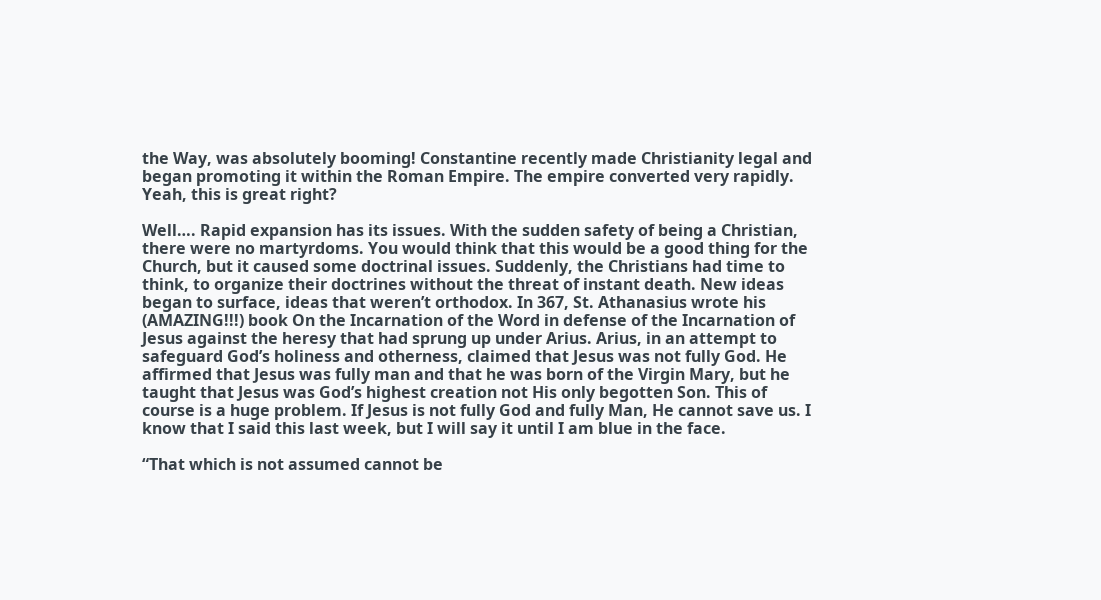the Way, was absolutely booming! Constantine recently made Christianity legal and began promoting it within the Roman Empire. The empire converted very rapidly. Yeah, this is great right?

Well…. Rapid expansion has its issues. With the sudden safety of being a Christian, there were no martyrdoms. You would think that this would be a good thing for the Church, but it caused some doctrinal issues. Suddenly, the Christians had time to think, to organize their doctrines without the threat of instant death. New ideas began to surface, ideas that weren’t orthodox. In 367, St. Athanasius wrote his (AMAZING!!!) book On the Incarnation of the Word in defense of the Incarnation of Jesus against the heresy that had sprung up under Arius. Arius, in an attempt to safeguard God’s holiness and otherness, claimed that Jesus was not fully God. He affirmed that Jesus was fully man and that he was born of the Virgin Mary, but he taught that Jesus was God’s highest creation not His only begotten Son. This of course is a huge problem. If Jesus is not fully God and fully Man, He cannot save us. I know that I said this last week, but I will say it until I am blue in the face.

“That which is not assumed cannot be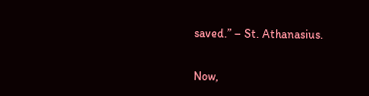saved.” – St. Athanasius.

Now,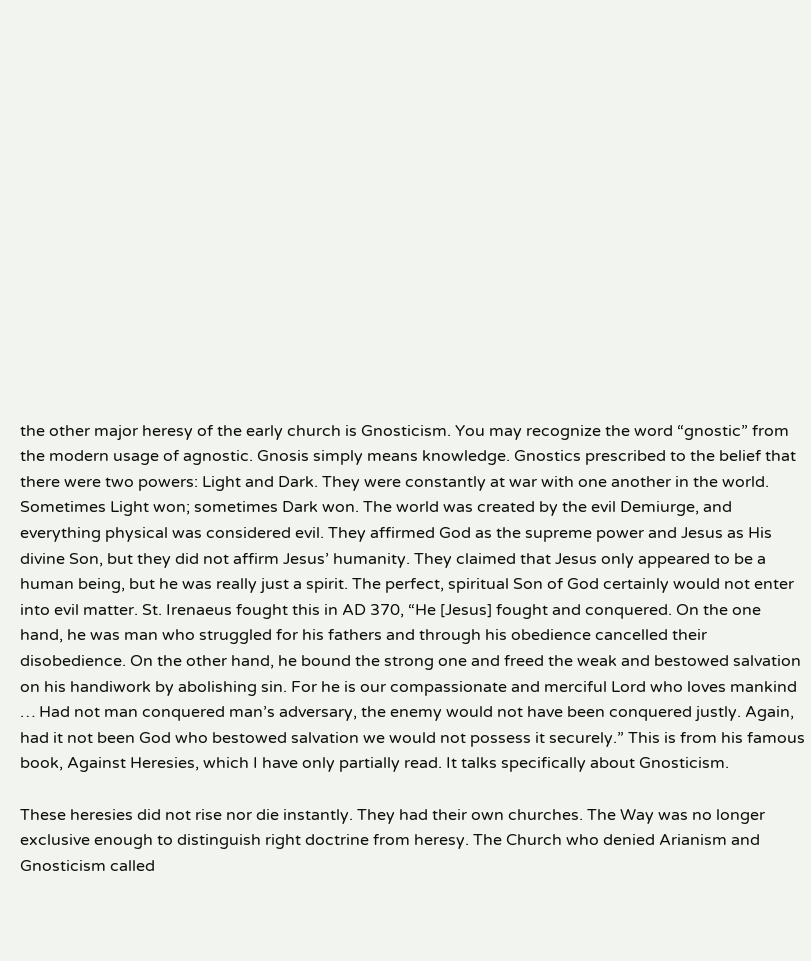the other major heresy of the early church is Gnosticism. You may recognize the word “gnostic” from the modern usage of agnostic. Gnosis simply means knowledge. Gnostics prescribed to the belief that there were two powers: Light and Dark. They were constantly at war with one another in the world. Sometimes Light won; sometimes Dark won. The world was created by the evil Demiurge, and everything physical was considered evil. They affirmed God as the supreme power and Jesus as His divine Son, but they did not affirm Jesus’ humanity. They claimed that Jesus only appeared to be a human being, but he was really just a spirit. The perfect, spiritual Son of God certainly would not enter into evil matter. St. Irenaeus fought this in AD 370, “He [Jesus] fought and conquered. On the one hand, he was man who struggled for his fathers and through his obedience cancelled their disobedience. On the other hand, he bound the strong one and freed the weak and bestowed salvation on his handiwork by abolishing sin. For he is our compassionate and merciful Lord who loves mankind … Had not man conquered man’s adversary, the enemy would not have been conquered justly. Again, had it not been God who bestowed salvation we would not possess it securely.” This is from his famous book, Against Heresies, which I have only partially read. It talks specifically about Gnosticism.

These heresies did not rise nor die instantly. They had their own churches. The Way was no longer exclusive enough to distinguish right doctrine from heresy. The Church who denied Arianism and Gnosticism called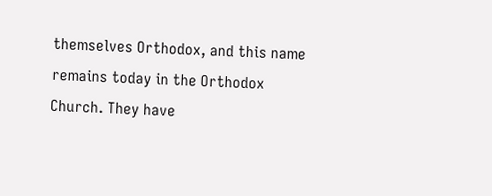themselves Orthodox, and this name remains today in the Orthodox Church. They have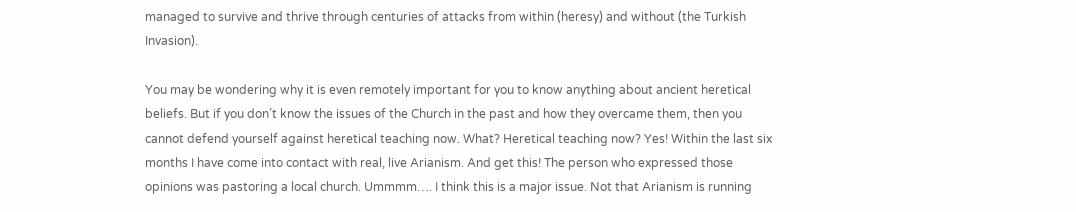managed to survive and thrive through centuries of attacks from within (heresy) and without (the Turkish Invasion).

You may be wondering why it is even remotely important for you to know anything about ancient heretical beliefs. But if you don’t know the issues of the Church in the past and how they overcame them, then you cannot defend yourself against heretical teaching now. What? Heretical teaching now? Yes! Within the last six months I have come into contact with real, live Arianism. And get this! The person who expressed those opinions was pastoring a local church. Ummmm…. I think this is a major issue. Not that Arianism is running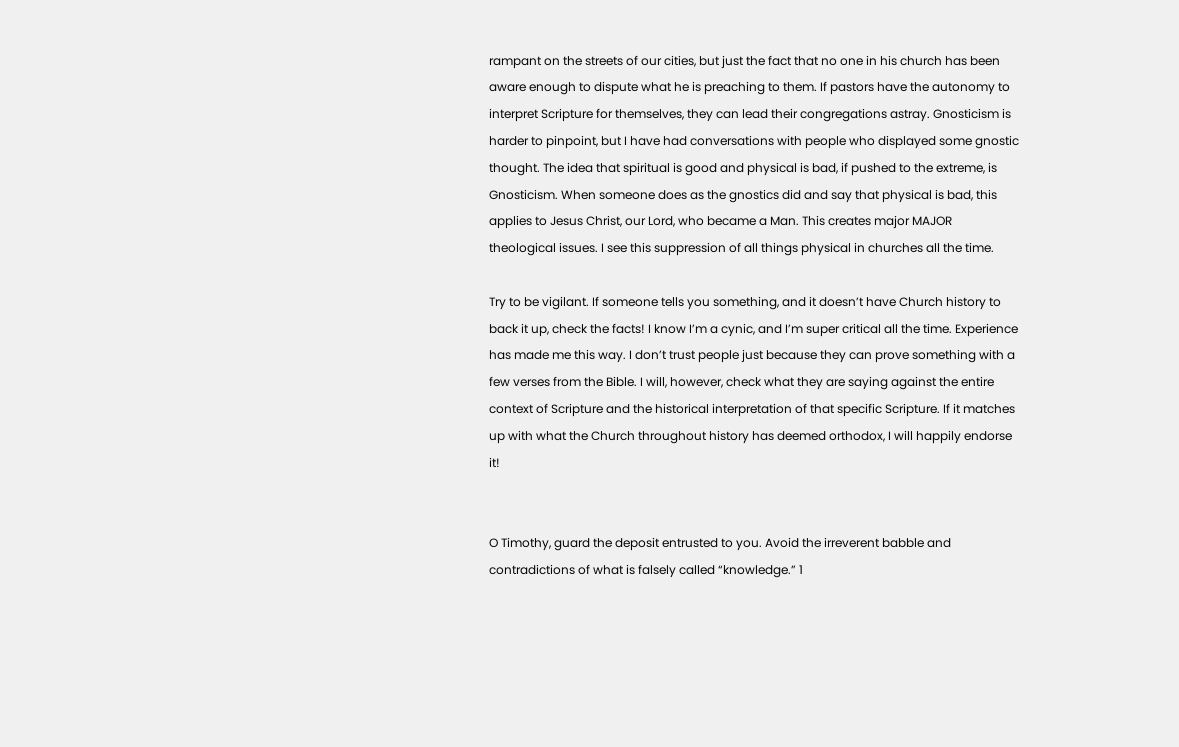rampant on the streets of our cities, but just the fact that no one in his church has been aware enough to dispute what he is preaching to them. If pastors have the autonomy to interpret Scripture for themselves, they can lead their congregations astray. Gnosticism is harder to pinpoint, but I have had conversations with people who displayed some gnostic thought. The idea that spiritual is good and physical is bad, if pushed to the extreme, is Gnosticism. When someone does as the gnostics did and say that physical is bad, this applies to Jesus Christ, our Lord, who became a Man. This creates major MAJOR theological issues. I see this suppression of all things physical in churches all the time.

Try to be vigilant. If someone tells you something, and it doesn’t have Church history to back it up, check the facts! I know I’m a cynic, and I’m super critical all the time. Experience has made me this way. I don’t trust people just because they can prove something with a few verses from the Bible. I will, however, check what they are saying against the entire context of Scripture and the historical interpretation of that specific Scripture. If it matches up with what the Church throughout history has deemed orthodox, I will happily endorse it!


O Timothy, guard the deposit entrusted to you. Avoid the irreverent babble and contradictions of what is falsely called “knowledge.” 1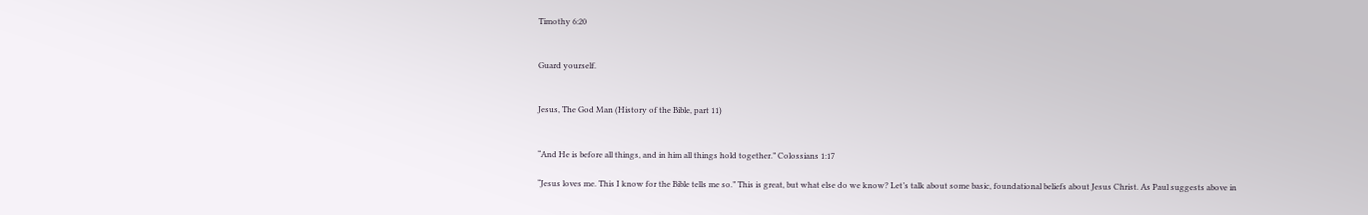Timothy 6:20


Guard yourself.


Jesus, The God Man (History of the Bible, part 11)


“And He is before all things, and in him all things hold together.” Colossians 1:17

“Jesus loves me. This I know for the Bible tells me so.” This is great, but what else do we know? Let’s talk about some basic, foundational beliefs about Jesus Christ. As Paul suggests above in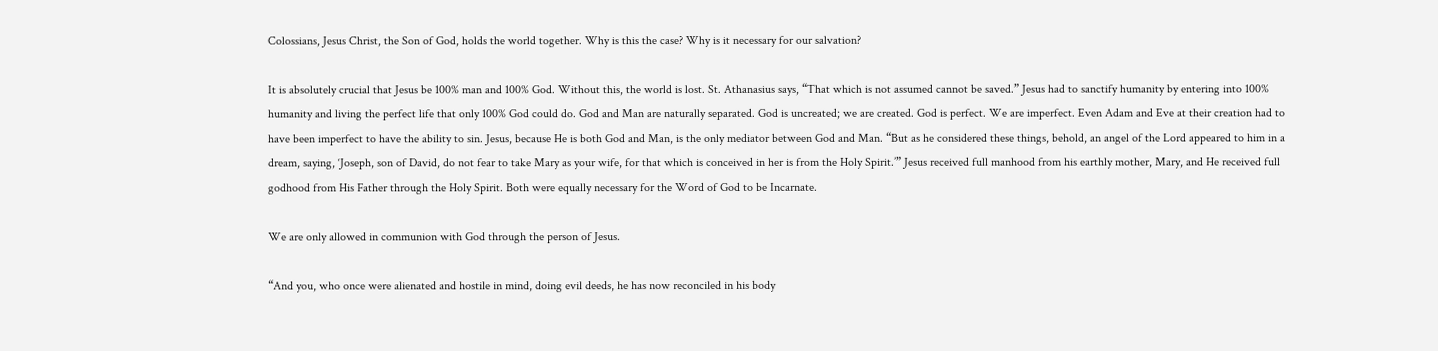Colossians, Jesus Christ, the Son of God, holds the world together. Why is this the case? Why is it necessary for our salvation?

It is absolutely crucial that Jesus be 100% man and 100% God. Without this, the world is lost. St. Athanasius says, “That which is not assumed cannot be saved.” Jesus had to sanctify humanity by entering into 100% humanity and living the perfect life that only 100% God could do. God and Man are naturally separated. God is uncreated; we are created. God is perfect. We are imperfect. Even Adam and Eve at their creation had to have been imperfect to have the ability to sin. Jesus, because He is both God and Man, is the only mediator between God and Man. “But as he considered these things, behold, an angel of the Lord appeared to him in a dream, saying, ‘Joseph, son of David, do not fear to take Mary as your wife, for that which is conceived in her is from the Holy Spirit.’” Jesus received full manhood from his earthly mother, Mary, and He received full godhood from His Father through the Holy Spirit. Both were equally necessary for the Word of God to be Incarnate.

We are only allowed in communion with God through the person of Jesus.

“And you, who once were alienated and hostile in mind, doing evil deeds, he has now reconciled in his body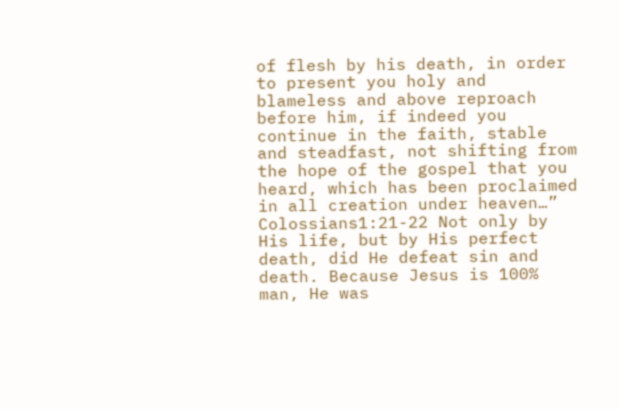of flesh by his death, in order to present you holy and blameless and above reproach before him, if indeed you continue in the faith, stable and steadfast, not shifting from the hope of the gospel that you heard, which has been proclaimed in all creation under heaven…” Colossians1:21-22 Not only by His life, but by His perfect death, did He defeat sin and death. Because Jesus is 100% man, He was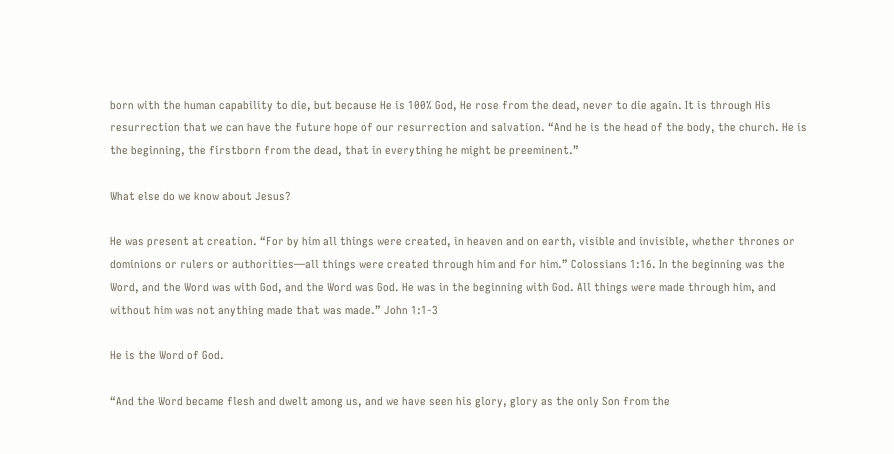born with the human capability to die, but because He is 100% God, He rose from the dead, never to die again. It is through His resurrection that we can have the future hope of our resurrection and salvation. “And he is the head of the body, the church. He is the beginning, the firstborn from the dead, that in everything he might be preeminent.”

What else do we know about Jesus?

He was present at creation. “For by him all things were created, in heaven and on earth, visible and invisible, whether thrones or dominions or rulers or authorities—all things were created through him and for him.” Colossians 1:16. In the beginning was the Word, and the Word was with God, and the Word was God. He was in the beginning with God. All things were made through him, and without him was not anything made that was made.” John 1:1-3

He is the Word of God.

“And the Word became flesh and dwelt among us, and we have seen his glory, glory as the only Son from the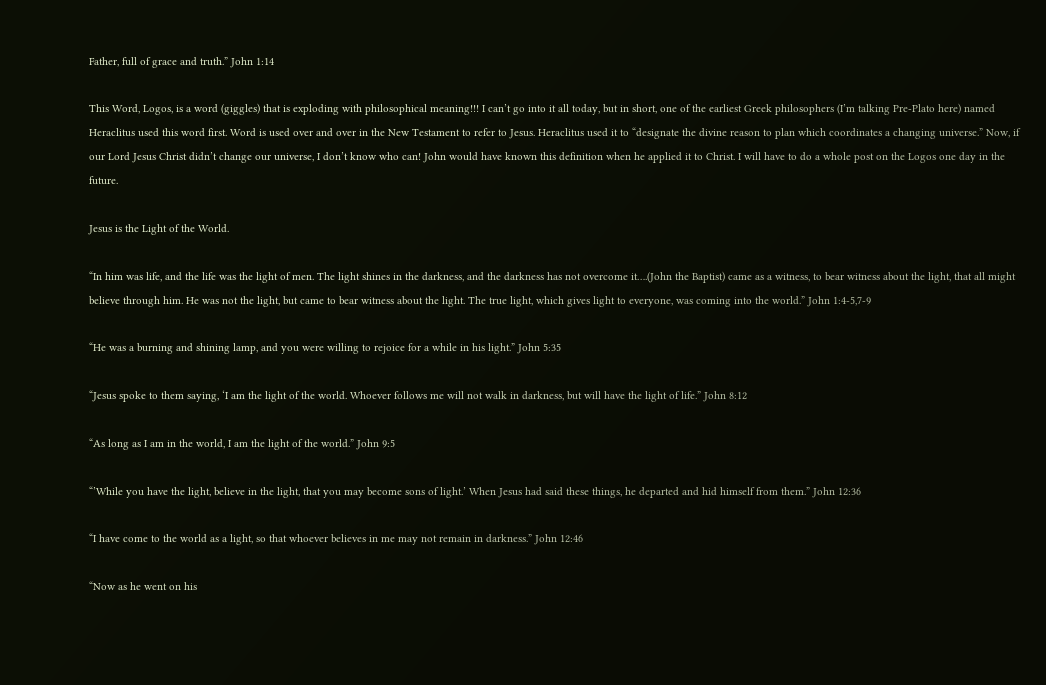Father, full of grace and truth.” John 1:14

This Word, Logos, is a word (giggles) that is exploding with philosophical meaning!!! I can’t go into it all today, but in short, one of the earliest Greek philosophers (I’m talking Pre-Plato here) named Heraclitus used this word first. Word is used over and over in the New Testament to refer to Jesus. Heraclitus used it to “designate the divine reason to plan which coordinates a changing universe.” Now, if our Lord Jesus Christ didn’t change our universe, I don’t know who can! John would have known this definition when he applied it to Christ. I will have to do a whole post on the Logos one day in the future.

Jesus is the Light of the World.

“In him was life, and the life was the light of men. The light shines in the darkness, and the darkness has not overcome it….(John the Baptist) came as a witness, to bear witness about the light, that all might believe through him. He was not the light, but came to bear witness about the light. The true light, which gives light to everyone, was coming into the world.” John 1:4-5,7-9

“He was a burning and shining lamp, and you were willing to rejoice for a while in his light.” John 5:35

“Jesus spoke to them saying, ‘I am the light of the world. Whoever follows me will not walk in darkness, but will have the light of life.” John 8:12

“As long as I am in the world, I am the light of the world.” John 9:5

“’While you have the light, believe in the light, that you may become sons of light.’ When Jesus had said these things, he departed and hid himself from them.” John 12:36

“I have come to the world as a light, so that whoever believes in me may not remain in darkness.” John 12:46

“Now as he went on his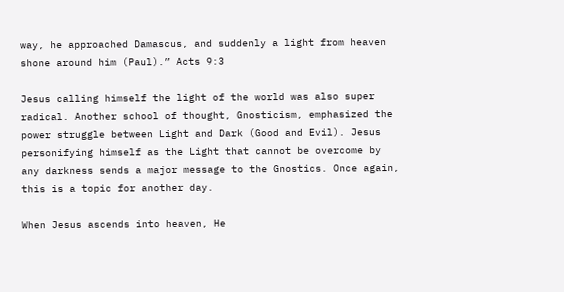way, he approached Damascus, and suddenly a light from heaven shone around him (Paul).” Acts 9:3

Jesus calling himself the light of the world was also super radical. Another school of thought, Gnosticism, emphasized the power struggle between Light and Dark (Good and Evil). Jesus personifying himself as the Light that cannot be overcome by any darkness sends a major message to the Gnostics. Once again, this is a topic for another day.

When Jesus ascends into heaven, He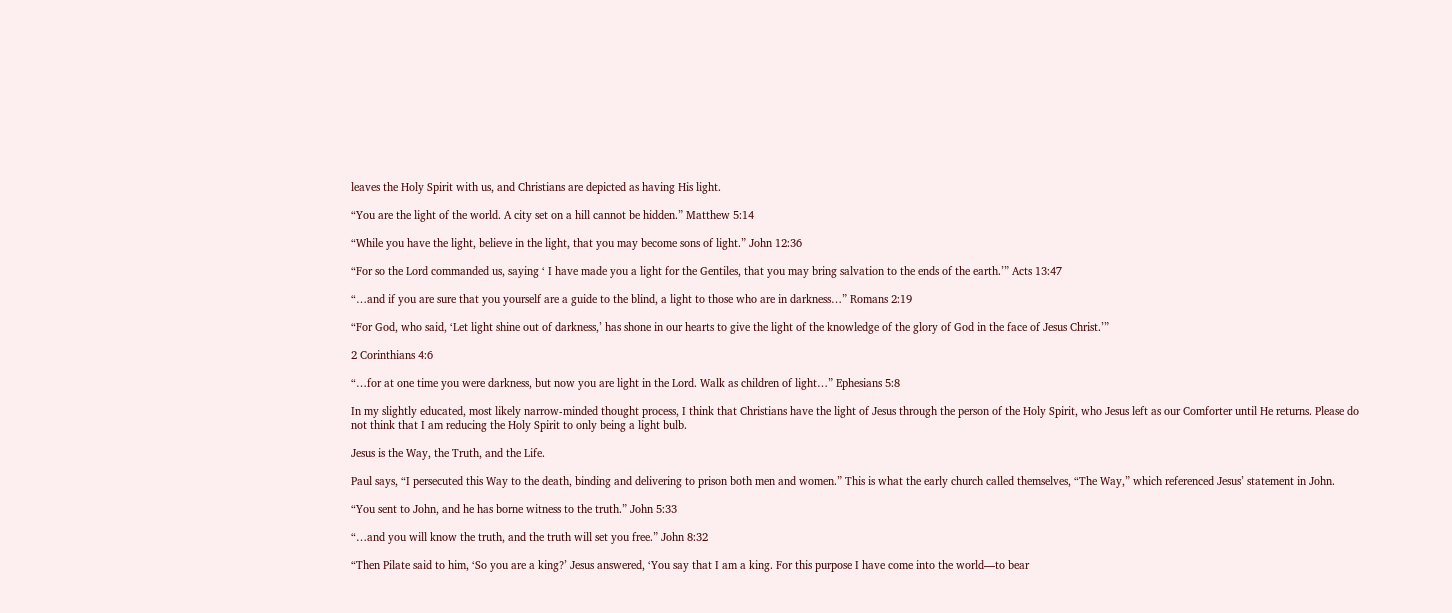leaves the Holy Spirit with us, and Christians are depicted as having His light.

“You are the light of the world. A city set on a hill cannot be hidden.” Matthew 5:14

“While you have the light, believe in the light, that you may become sons of light.” John 12:36

“For so the Lord commanded us, saying ‘ I have made you a light for the Gentiles, that you may bring salvation to the ends of the earth.’” Acts 13:47

“…and if you are sure that you yourself are a guide to the blind, a light to those who are in darkness…” Romans 2:19

“For God, who said, ‘Let light shine out of darkness,’ has shone in our hearts to give the light of the knowledge of the glory of God in the face of Jesus Christ.’”

2 Corinthians 4:6

“…for at one time you were darkness, but now you are light in the Lord. Walk as children of light…” Ephesians 5:8

In my slightly educated, most likely narrow-minded thought process, I think that Christians have the light of Jesus through the person of the Holy Spirit, who Jesus left as our Comforter until He returns. Please do not think that I am reducing the Holy Spirit to only being a light bulb.

Jesus is the Way, the Truth, and the Life.

Paul says, “I persecuted this Way to the death, binding and delivering to prison both men and women.” This is what the early church called themselves, “The Way,” which referenced Jesus’ statement in John.

“You sent to John, and he has borne witness to the truth.” John 5:33

“…and you will know the truth, and the truth will set you free.” John 8:32

“Then Pilate said to him, ‘So you are a king?’ Jesus answered, ‘You say that I am a king. For this purpose I have come into the world—to bear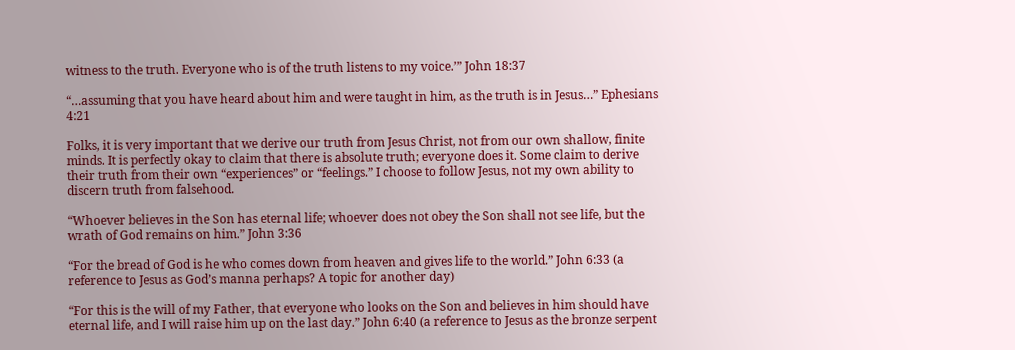witness to the truth. Everyone who is of the truth listens to my voice.’” John 18:37

“…assuming that you have heard about him and were taught in him, as the truth is in Jesus…” Ephesians 4:21

Folks, it is very important that we derive our truth from Jesus Christ, not from our own shallow, finite minds. It is perfectly okay to claim that there is absolute truth; everyone does it. Some claim to derive their truth from their own “experiences” or “feelings.” I choose to follow Jesus, not my own ability to discern truth from falsehood.

“Whoever believes in the Son has eternal life; whoever does not obey the Son shall not see life, but the wrath of God remains on him.” John 3:36

“For the bread of God is he who comes down from heaven and gives life to the world.” John 6:33 (a reference to Jesus as God’s manna perhaps? A topic for another day)

“For this is the will of my Father, that everyone who looks on the Son and believes in him should have eternal life, and I will raise him up on the last day.” John 6:40 (a reference to Jesus as the bronze serpent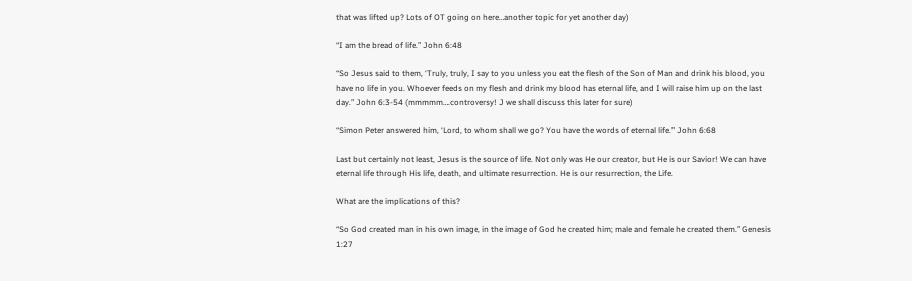that was lifted up? Lots of OT going on here…another topic for yet another day)

“I am the bread of life.” John 6:48

“So Jesus said to them, ‘Truly, truly, I say to you unless you eat the flesh of the Son of Man and drink his blood, you have no life in you. Whoever feeds on my flesh and drink my blood has eternal life, and I will raise him up on the last day.” John 6:3-54 (mmmmm….controversy! J we shall discuss this later for sure)

“Simon Peter answered him, ‘Lord, to whom shall we go? You have the words of eternal life.’” John 6:68

Last but certainly not least, Jesus is the source of life. Not only was He our creator, but He is our Savior! We can have eternal life through His life, death, and ultimate resurrection. He is our resurrection, the Life.

What are the implications of this?

“So God created man in his own image, in the image of God he created him; male and female he created them.” Genesis 1:27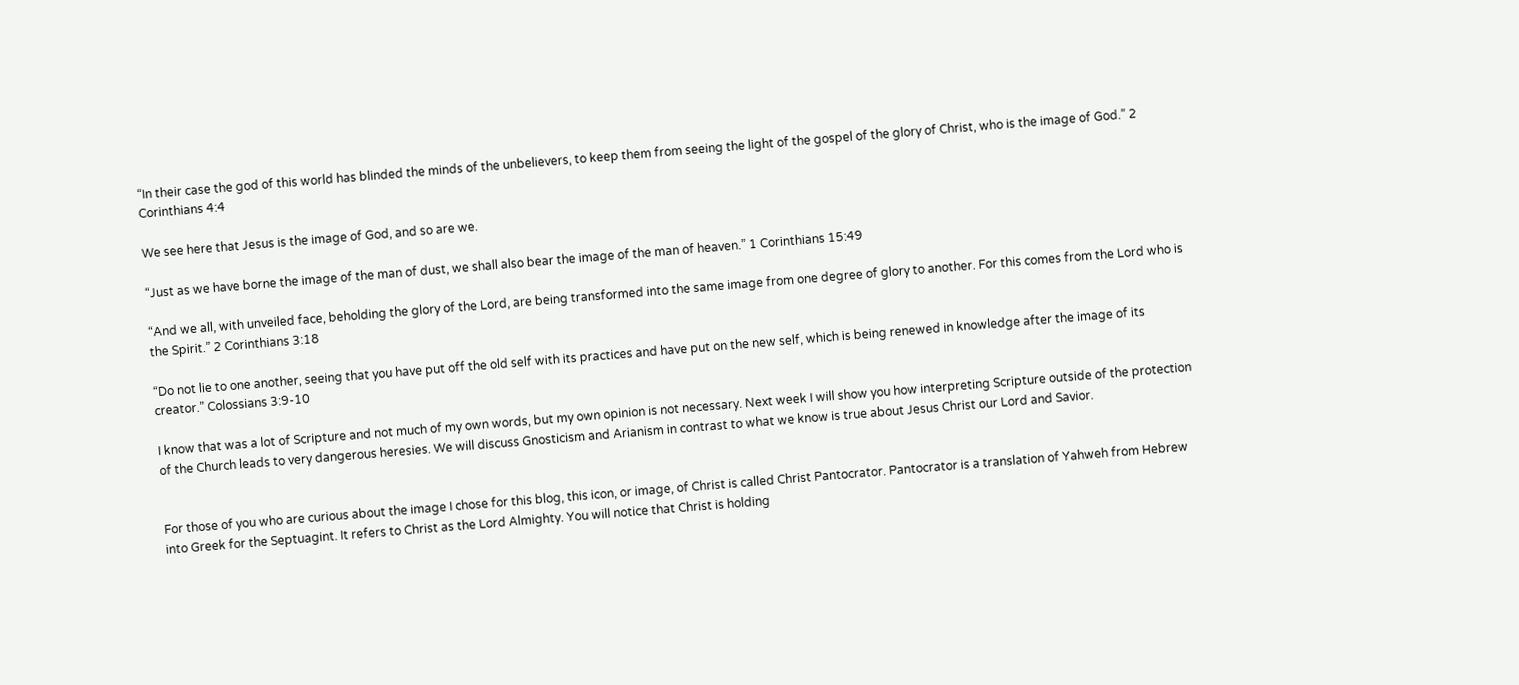“In their case the god of this world has blinded the minds of the unbelievers, to keep them from seeing the light of the gospel of the glory of Christ, who is the image of God.” 2 Corinthians 4:4

We see here that Jesus is the image of God, and so are we.

“Just as we have borne the image of the man of dust, we shall also bear the image of the man of heaven.” 1 Corinthians 15:49

“And we all, with unveiled face, beholding the glory of the Lord, are being transformed into the same image from one degree of glory to another. For this comes from the Lord who is the Spirit.” 2 Corinthians 3:18

“Do not lie to one another, seeing that you have put off the old self with its practices and have put on the new self, which is being renewed in knowledge after the image of its creator.” Colossians 3:9-10

I know that was a lot of Scripture and not much of my own words, but my own opinion is not necessary. Next week I will show you how interpreting Scripture outside of the protection of the Church leads to very dangerous heresies. We will discuss Gnosticism and Arianism in contrast to what we know is true about Jesus Christ our Lord and Savior.


For those of you who are curious about the image I chose for this blog, this icon, or image, of Christ is called Christ Pantocrator. Pantocrator is a translation of Yahweh from Hebrew into Greek for the Septuagint. It refers to Christ as the Lord Almighty. You will notice that Christ is holding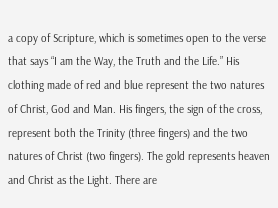a copy of Scripture, which is sometimes open to the verse that says “I am the Way, the Truth and the Life.” His clothing made of red and blue represent the two natures of Christ, God and Man. His fingers, the sign of the cross, represent both the Trinity (three fingers) and the two natures of Christ (two fingers). The gold represents heaven and Christ as the Light. There are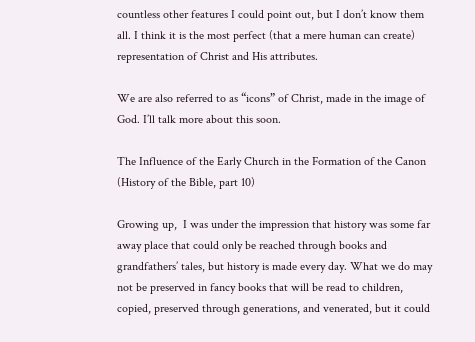countless other features I could point out, but I don’t know them all. I think it is the most perfect (that a mere human can create) representation of Christ and His attributes.

We are also referred to as “icons” of Christ, made in the image of God. I’ll talk more about this soon.

The Influence of the Early Church in the Formation of the Canon (History of the Bible, part 10)

Growing up,  I was under the impression that history was some far away place that could only be reached through books and grandfathers’ tales, but history is made every day. What we do may not be preserved in fancy books that will be read to children, copied, preserved through generations, and venerated, but it could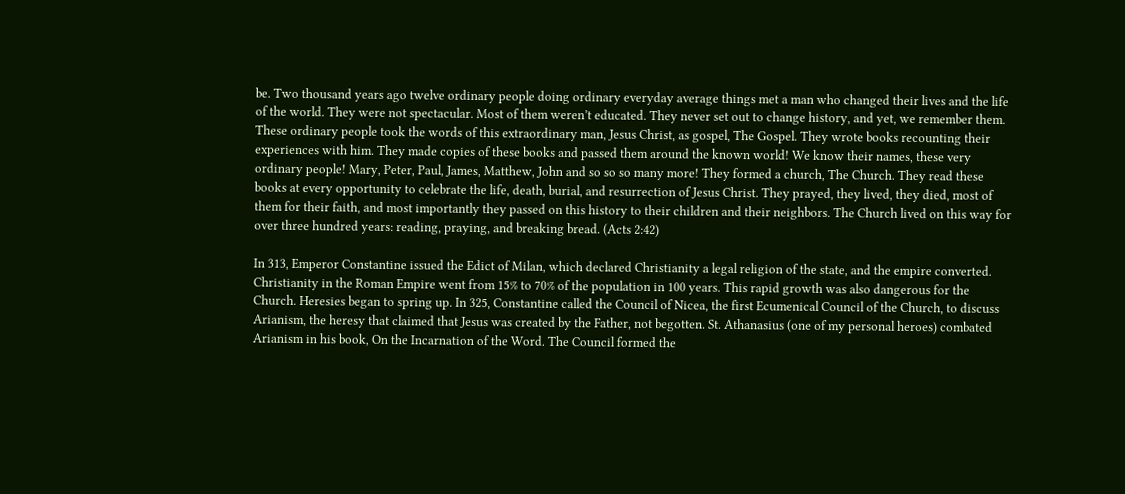be. Two thousand years ago twelve ordinary people doing ordinary everyday average things met a man who changed their lives and the life of the world. They were not spectacular. Most of them weren’t educated. They never set out to change history, and yet, we remember them. These ordinary people took the words of this extraordinary man, Jesus Christ, as gospel, The Gospel. They wrote books recounting their experiences with him. They made copies of these books and passed them around the known world! We know their names, these very ordinary people! Mary, Peter, Paul, James, Matthew, John and so so so many more! They formed a church, The Church. They read these books at every opportunity to celebrate the life, death, burial, and resurrection of Jesus Christ. They prayed, they lived, they died, most of them for their faith, and most importantly they passed on this history to their children and their neighbors. The Church lived on this way for over three hundred years: reading, praying, and breaking bread. (Acts 2:42)

In 313, Emperor Constantine issued the Edict of Milan, which declared Christianity a legal religion of the state, and the empire converted. Christianity in the Roman Empire went from 15% to 70% of the population in 100 years. This rapid growth was also dangerous for the Church. Heresies began to spring up. In 325, Constantine called the Council of Nicea, the first Ecumenical Council of the Church, to discuss Arianism, the heresy that claimed that Jesus was created by the Father, not begotten. St. Athanasius (one of my personal heroes) combated Arianism in his book, On the Incarnation of the Word. The Council formed the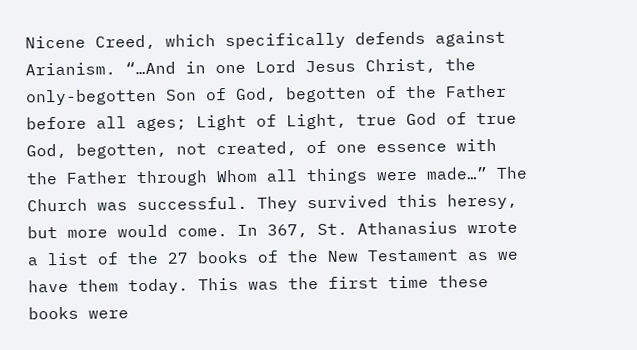Nicene Creed, which specifically defends against Arianism. “…And in one Lord Jesus Christ, the only-begotten Son of God, begotten of the Father before all ages; Light of Light, true God of true God, begotten, not created, of one essence with the Father through Whom all things were made…” The Church was successful. They survived this heresy, but more would come. In 367, St. Athanasius wrote a list of the 27 books of the New Testament as we have them today. This was the first time these books were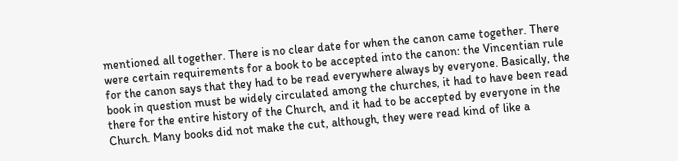mentioned all together. There is no clear date for when the canon came together. There were certain requirements for a book to be accepted into the canon: the Vincentian rule for the canon says that they had to be read everywhere always by everyone. Basically, the book in question must be widely circulated among the churches, it had to have been read there for the entire history of the Church, and it had to be accepted by everyone in the Church. Many books did not make the cut, although, they were read kind of like a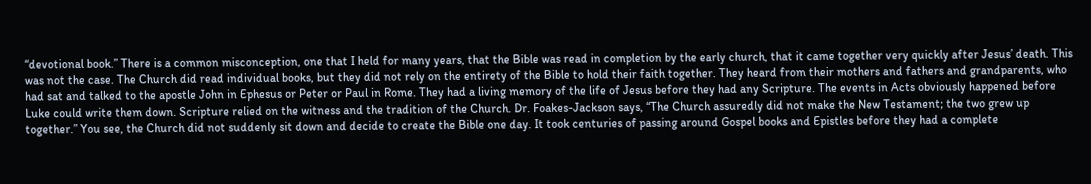“devotional book.” There is a common misconception, one that I held for many years, that the Bible was read in completion by the early church, that it came together very quickly after Jesus’ death. This was not the case. The Church did read individual books, but they did not rely on the entirety of the Bible to hold their faith together. They heard from their mothers and fathers and grandparents, who had sat and talked to the apostle John in Ephesus or Peter or Paul in Rome. They had a living memory of the life of Jesus before they had any Scripture. The events in Acts obviously happened before Luke could write them down. Scripture relied on the witness and the tradition of the Church. Dr. Foakes-Jackson says, “The Church assuredly did not make the New Testament; the two grew up together.” You see, the Church did not suddenly sit down and decide to create the Bible one day. It took centuries of passing around Gospel books and Epistles before they had a complete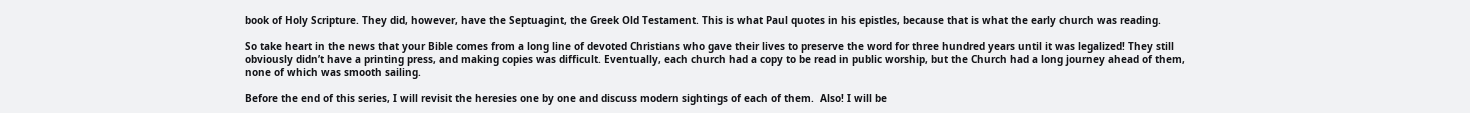book of Holy Scripture. They did, however, have the Septuagint, the Greek Old Testament. This is what Paul quotes in his epistles, because that is what the early church was reading.

So take heart in the news that your Bible comes from a long line of devoted Christians who gave their lives to preserve the word for three hundred years until it was legalized! They still obviously didn’t have a printing press, and making copies was difficult. Eventually, each church had a copy to be read in public worship, but the Church had a long journey ahead of them, none of which was smooth sailing.

Before the end of this series, I will revisit the heresies one by one and discuss modern sightings of each of them.  Also! I will be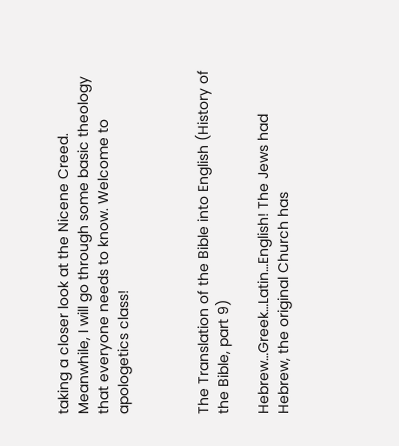taking a closer look at the Nicene Creed.  Meanwhile, I will go through some basic theology that everyone needs to know. Welcome to apologetics class!



The Translation of the Bible into English (History of the Bible, part 9)

Hebrew…Greek…Latin…English! The Jews had Hebrew, the original Church has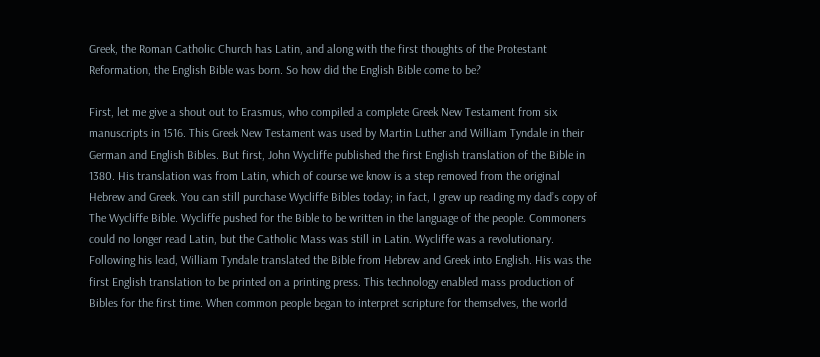Greek, the Roman Catholic Church has Latin, and along with the first thoughts of the Protestant Reformation, the English Bible was born. So how did the English Bible come to be?

First, let me give a shout out to Erasmus, who compiled a complete Greek New Testament from six manuscripts in 1516. This Greek New Testament was used by Martin Luther and William Tyndale in their German and English Bibles. But first, John Wycliffe published the first English translation of the Bible in 1380. His translation was from Latin, which of course we know is a step removed from the original Hebrew and Greek. You can still purchase Wycliffe Bibles today; in fact, I grew up reading my dad’s copy of The Wycliffe Bible. Wycliffe pushed for the Bible to be written in the language of the people. Commoners could no longer read Latin, but the Catholic Mass was still in Latin. Wycliffe was a revolutionary. Following his lead, William Tyndale translated the Bible from Hebrew and Greek into English. His was the first English translation to be printed on a printing press. This technology enabled mass production of Bibles for the first time. When common people began to interpret scripture for themselves, the world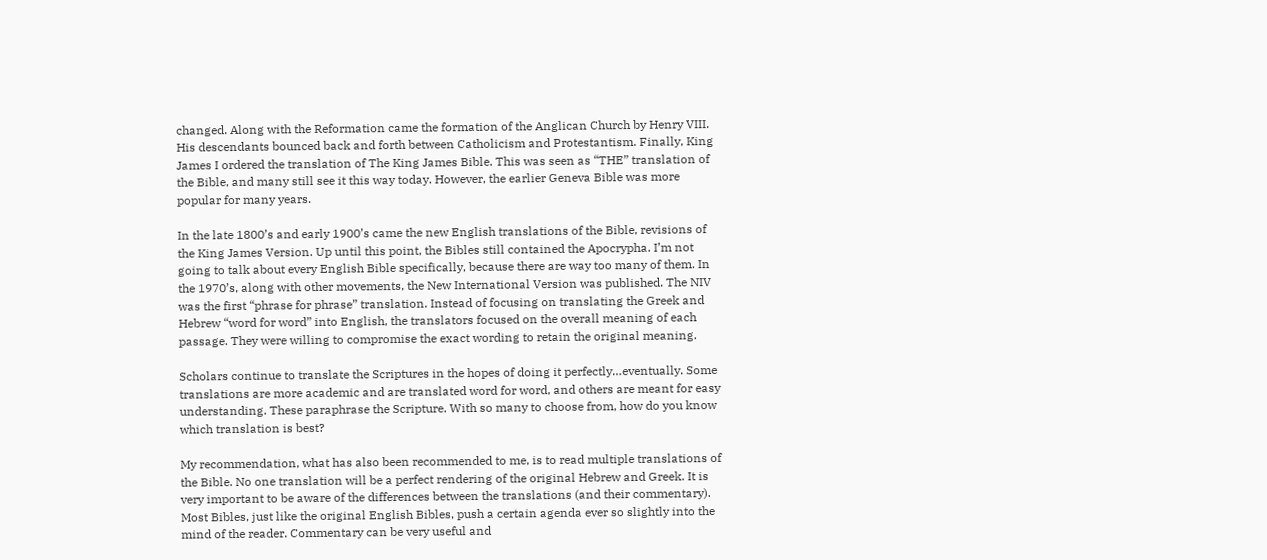changed. Along with the Reformation came the formation of the Anglican Church by Henry VIII. His descendants bounced back and forth between Catholicism and Protestantism. Finally, King James I ordered the translation of The King James Bible. This was seen as “THE” translation of the Bible, and many still see it this way today. However, the earlier Geneva Bible was more popular for many years.

In the late 1800’s and early 1900’s came the new English translations of the Bible, revisions of the King James Version. Up until this point, the Bibles still contained the Apocrypha. I’m not going to talk about every English Bible specifically, because there are way too many of them. In the 1970’s, along with other movements, the New International Version was published. The NIV was the first “phrase for phrase” translation. Instead of focusing on translating the Greek and Hebrew “word for word” into English, the translators focused on the overall meaning of each passage. They were willing to compromise the exact wording to retain the original meaning.

Scholars continue to translate the Scriptures in the hopes of doing it perfectly…eventually. Some translations are more academic and are translated word for word, and others are meant for easy understanding. These paraphrase the Scripture. With so many to choose from, how do you know which translation is best?

My recommendation, what has also been recommended to me, is to read multiple translations of the Bible. No one translation will be a perfect rendering of the original Hebrew and Greek. It is very important to be aware of the differences between the translations (and their commentary). Most Bibles, just like the original English Bibles, push a certain agenda ever so slightly into the mind of the reader. Commentary can be very useful and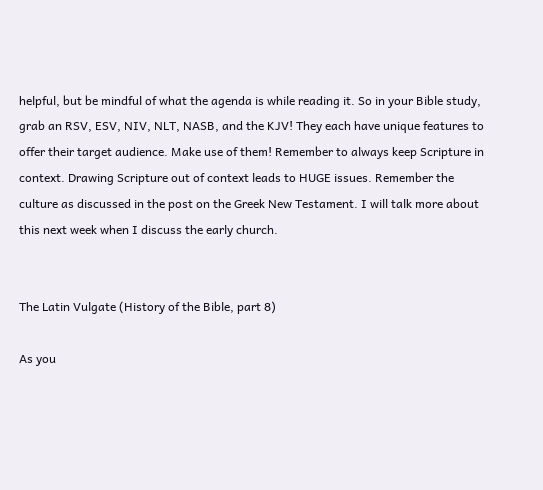helpful, but be mindful of what the agenda is while reading it. So in your Bible study, grab an RSV, ESV, NIV, NLT, NASB, and the KJV! They each have unique features to offer their target audience. Make use of them! Remember to always keep Scripture in context. Drawing Scripture out of context leads to HUGE issues. Remember the culture as discussed in the post on the Greek New Testament. I will talk more about this next week when I discuss the early church.


The Latin Vulgate (History of the Bible, part 8)

As you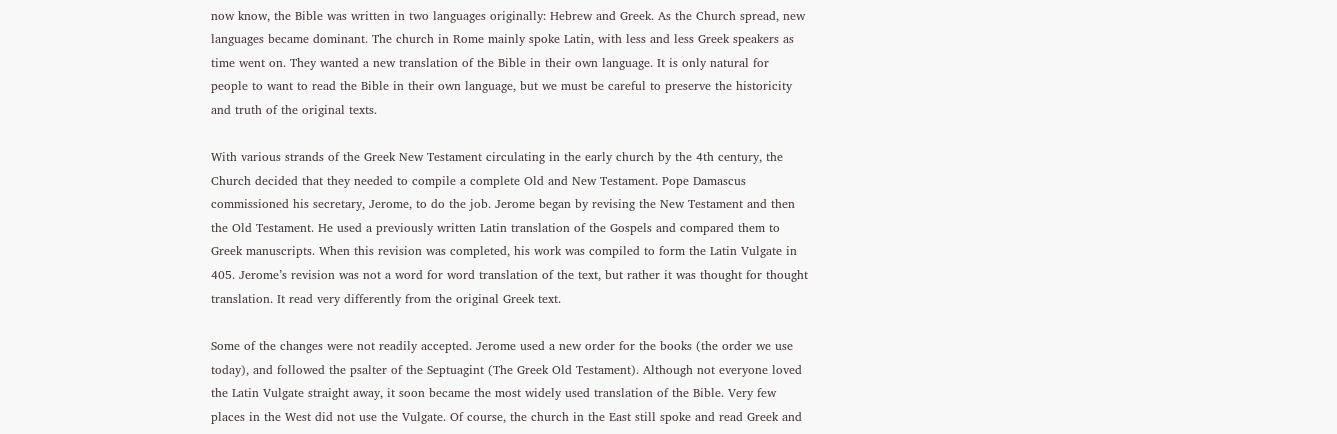now know, the Bible was written in two languages originally: Hebrew and Greek. As the Church spread, new languages became dominant. The church in Rome mainly spoke Latin, with less and less Greek speakers as time went on. They wanted a new translation of the Bible in their own language. It is only natural for people to want to read the Bible in their own language, but we must be careful to preserve the historicity and truth of the original texts.

With various strands of the Greek New Testament circulating in the early church by the 4th century, the Church decided that they needed to compile a complete Old and New Testament. Pope Damascus commissioned his secretary, Jerome, to do the job. Jerome began by revising the New Testament and then the Old Testament. He used a previously written Latin translation of the Gospels and compared them to Greek manuscripts. When this revision was completed, his work was compiled to form the Latin Vulgate in 405. Jerome’s revision was not a word for word translation of the text, but rather it was thought for thought translation. It read very differently from the original Greek text.

Some of the changes were not readily accepted. Jerome used a new order for the books (the order we use today), and followed the psalter of the Septuagint (The Greek Old Testament). Although not everyone loved the Latin Vulgate straight away, it soon became the most widely used translation of the Bible. Very few places in the West did not use the Vulgate. Of course, the church in the East still spoke and read Greek and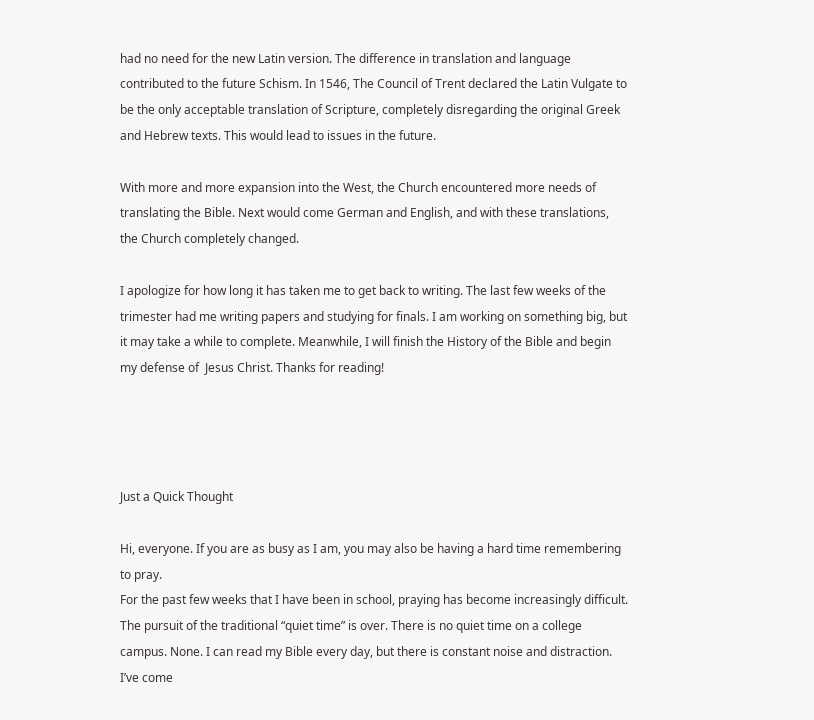had no need for the new Latin version. The difference in translation and language contributed to the future Schism. In 1546, The Council of Trent declared the Latin Vulgate to be the only acceptable translation of Scripture, completely disregarding the original Greek and Hebrew texts. This would lead to issues in the future.

With more and more expansion into the West, the Church encountered more needs of translating the Bible. Next would come German and English, and with these translations, the Church completely changed.

I apologize for how long it has taken me to get back to writing. The last few weeks of the trimester had me writing papers and studying for finals. I am working on something big, but it may take a while to complete. Meanwhile, I will finish the History of the Bible and begin my defense of  Jesus Christ. Thanks for reading!




Just a Quick Thought

Hi, everyone. If you are as busy as I am, you may also be having a hard time remembering to pray.
For the past few weeks that I have been in school, praying has become increasingly difficult. The pursuit of the traditional “quiet time” is over. There is no quiet time on a college campus. None. I can read my Bible every day, but there is constant noise and distraction. I’ve come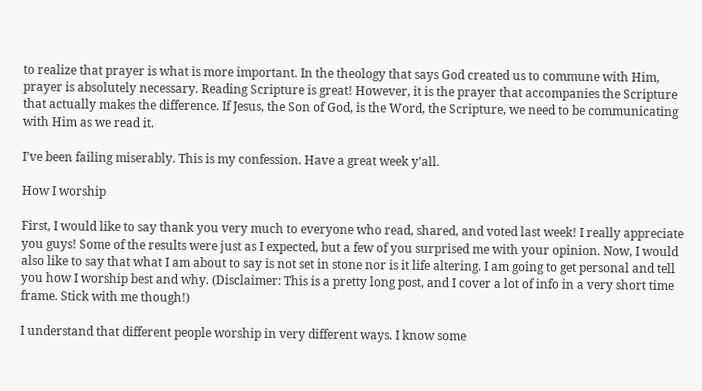to realize that prayer is what is more important. In the theology that says God created us to commune with Him, prayer is absolutely necessary. Reading Scripture is great! However, it is the prayer that accompanies the Scripture that actually makes the difference. If Jesus, the Son of God, is the Word, the Scripture, we need to be communicating with Him as we read it.

I’ve been failing miserably. This is my confession. Have a great week y’all.

How I worship

First, I would like to say thank you very much to everyone who read, shared, and voted last week! I really appreciate you guys! Some of the results were just as I expected, but a few of you surprised me with your opinion. Now, I would also like to say that what I am about to say is not set in stone nor is it life altering. I am going to get personal and tell you how I worship best and why. (Disclaimer: This is a pretty long post, and I cover a lot of info in a very short time frame. Stick with me though!)

I understand that different people worship in very different ways. I know some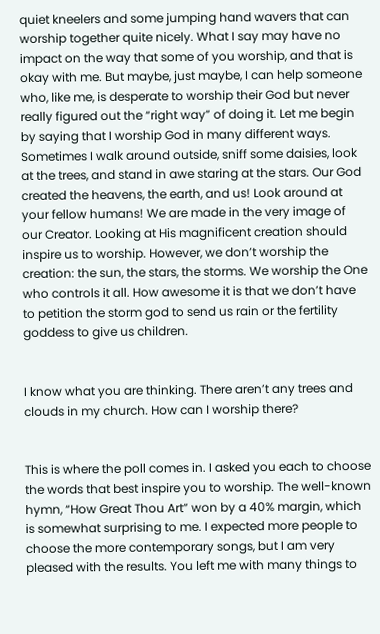quiet kneelers and some jumping hand wavers that can worship together quite nicely. What I say may have no impact on the way that some of you worship, and that is okay with me. But maybe, just maybe, I can help someone who, like me, is desperate to worship their God but never really figured out the “right way” of doing it. Let me begin by saying that I worship God in many different ways. Sometimes I walk around outside, sniff some daisies, look at the trees, and stand in awe staring at the stars. Our God created the heavens, the earth, and us! Look around at your fellow humans! We are made in the very image of our Creator. Looking at His magnificent creation should inspire us to worship. However, we don’t worship the creation: the sun, the stars, the storms. We worship the One who controls it all. How awesome it is that we don’t have to petition the storm god to send us rain or the fertility goddess to give us children.


I know what you are thinking. There aren’t any trees and clouds in my church. How can I worship there?


This is where the poll comes in. I asked you each to choose the words that best inspire you to worship. The well-known hymn, “How Great Thou Art” won by a 40% margin, which is somewhat surprising to me. I expected more people to choose the more contemporary songs, but I am very pleased with the results. You left me with many things to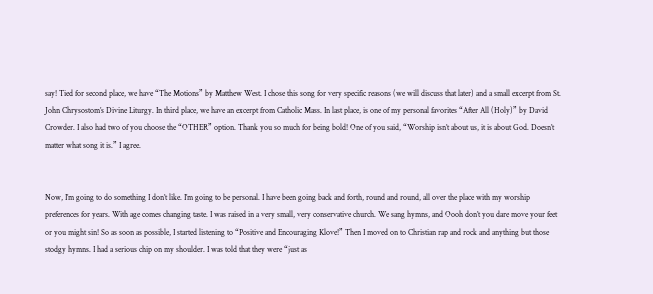say! Tied for second place, we have “The Motions” by Matthew West. I chose this song for very specific reasons (we will discuss that later) and a small excerpt from St. John Chrysostom’s Divine Liturgy. In third place, we have an excerpt from Catholic Mass. In last place, is one of my personal favorites “After All (Holy)” by David Crowder. I also had two of you choose the “OTHER” option. Thank you so much for being bold! One of you said, “Worship isn’t about us, it is about God. Doesn’t matter what song it is.” I agree.


Now, I’m going to do something I don’t like. I’m going to be personal. I have been going back and forth, round and round, all over the place with my worship preferences for years. With age comes changing taste. I was raised in a very small, very conservative church. We sang hymns, and Oooh don’t you dare move your feet or you might sin! So as soon as possible, I started listening to “Positive and Encouraging Klove!” Then I moved on to Christian rap and rock and anything but those stodgy hymns. I had a serious chip on my shoulder. I was told that they were “just as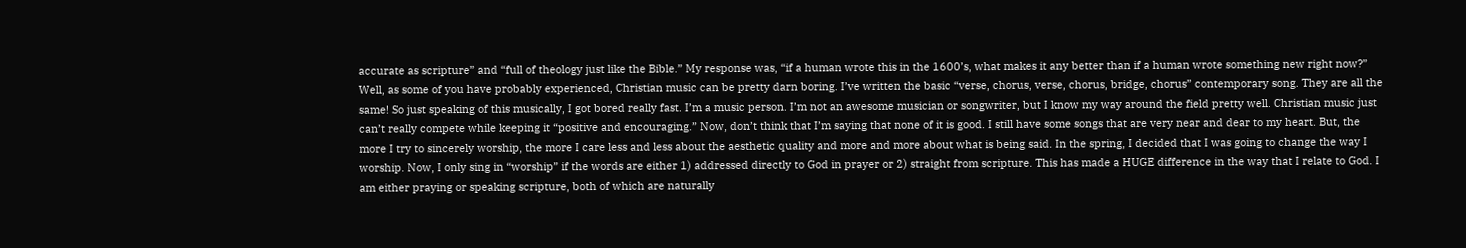accurate as scripture” and “full of theology just like the Bible.” My response was, “if a human wrote this in the 1600’s, what makes it any better than if a human wrote something new right now?” Well, as some of you have probably experienced, Christian music can be pretty darn boring. I’ve written the basic “verse, chorus, verse, chorus, bridge, chorus” contemporary song. They are all the same! So just speaking of this musically, I got bored really fast. I’m a music person. I’m not an awesome musician or songwriter, but I know my way around the field pretty well. Christian music just can’t really compete while keeping it “positive and encouraging.” Now, don’t think that I’m saying that none of it is good. I still have some songs that are very near and dear to my heart. But, the more I try to sincerely worship, the more I care less and less about the aesthetic quality and more and more about what is being said. In the spring, I decided that I was going to change the way I worship. Now, I only sing in “worship” if the words are either 1) addressed directly to God in prayer or 2) straight from scripture. This has made a HUGE difference in the way that I relate to God. I am either praying or speaking scripture, both of which are naturally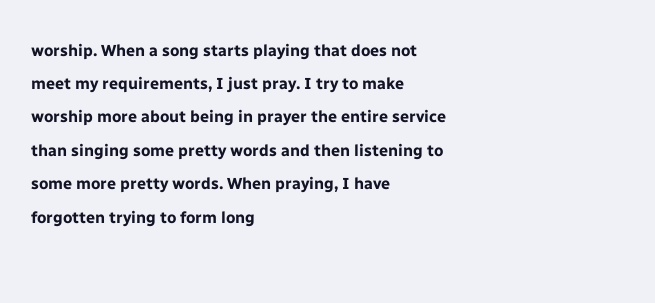worship. When a song starts playing that does not meet my requirements, I just pray. I try to make worship more about being in prayer the entire service than singing some pretty words and then listening to some more pretty words. When praying, I have forgotten trying to form long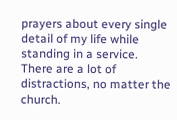prayers about every single detail of my life while standing in a service. There are a lot of distractions, no matter the church.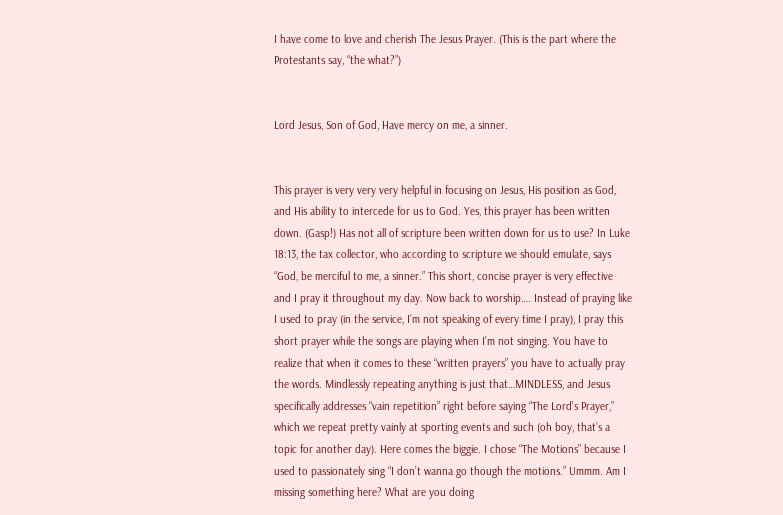I have come to love and cherish The Jesus Prayer. (This is the part where the Protestants say, “the what?”)


Lord Jesus, Son of God, Have mercy on me, a sinner.


This prayer is very very very helpful in focusing on Jesus, His position as God, and His ability to intercede for us to God. Yes, this prayer has been written down. (Gasp!) Has not all of scripture been written down for us to use? In Luke 18:13, the tax collector, who according to scripture we should emulate, says “God, be merciful to me, a sinner.” This short, concise prayer is very effective and I pray it throughout my day. Now back to worship…. Instead of praying like I used to pray (in the service, I’m not speaking of every time I pray), I pray this short prayer while the songs are playing when I’m not singing. You have to realize that when it comes to these “written prayers” you have to actually pray the words. Mindlessly repeating anything is just that…MINDLESS, and Jesus specifically addresses “vain repetition” right before saying “The Lord’s Prayer,” which we repeat pretty vainly at sporting events and such (oh boy, that’s a topic for another day). Here comes the biggie. I chose “The Motions” because I used to passionately sing “I don’t wanna go though the motions.” Ummm. Am I missing something here? What are you doing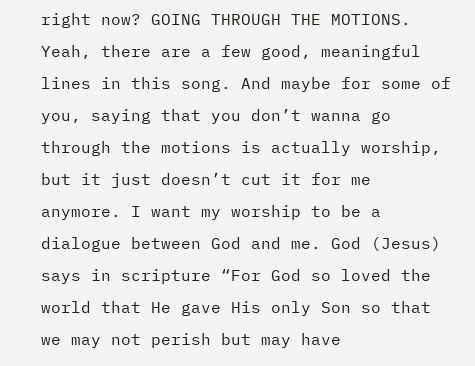right now? GOING THROUGH THE MOTIONS. Yeah, there are a few good, meaningful lines in this song. And maybe for some of you, saying that you don’t wanna go through the motions is actually worship, but it just doesn’t cut it for me anymore. I want my worship to be a dialogue between God and me. God (Jesus) says in scripture “For God so loved the world that He gave His only Son so that we may not perish but may have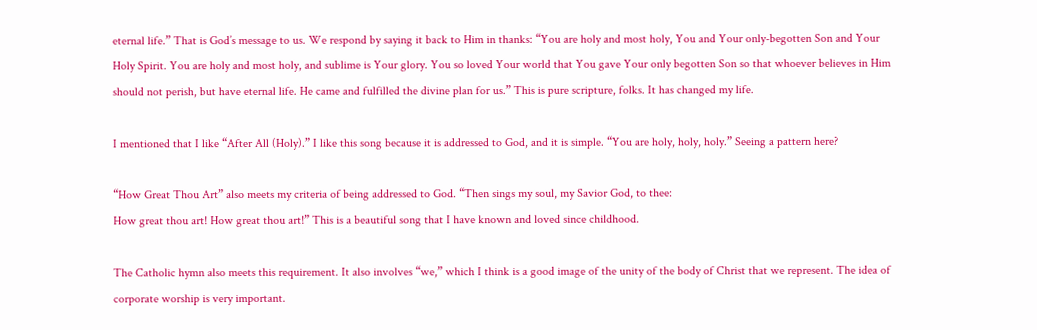eternal life.” That is God’s message to us. We respond by saying it back to Him in thanks: “You are holy and most holy, You and Your only-begotten Son and Your Holy Spirit. You are holy and most holy, and sublime is Your glory. You so loved Your world that You gave Your only begotten Son so that whoever believes in Him should not perish, but have eternal life. He came and fulfilled the divine plan for us.” This is pure scripture, folks. It has changed my life.

I mentioned that I like “After All (Holy).” I like this song because it is addressed to God, and it is simple. “You are holy, holy, holy.” Seeing a pattern here?

“How Great Thou Art” also meets my criteria of being addressed to God. “Then sings my soul, my Savior God, to thee:
How great thou art! How great thou art!” This is a beautiful song that I have known and loved since childhood.

The Catholic hymn also meets this requirement. It also involves “we,” which I think is a good image of the unity of the body of Christ that we represent. The idea of corporate worship is very important.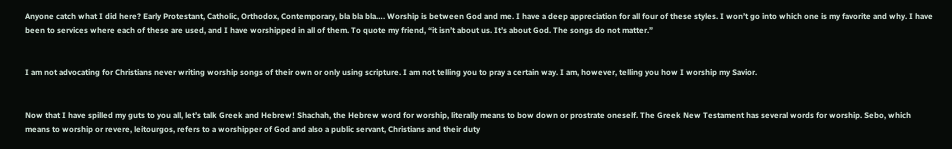Anyone catch what I did here? Early Protestant, Catholic, Orthodox, Contemporary, bla bla bla…. Worship is between God and me. I have a deep appreciation for all four of these styles. I won’t go into which one is my favorite and why. I have been to services where each of these are used, and I have worshipped in all of them. To quote my friend, “it isn’t about us. It’s about God. The songs do not matter.”


I am not advocating for Christians never writing worship songs of their own or only using scripture. I am not telling you to pray a certain way. I am, however, telling you how I worship my Savior.


Now that I have spilled my guts to you all, let’s talk Greek and Hebrew! Shachah, the Hebrew word for worship, literally means to bow down or prostrate oneself. The Greek New Testament has several words for worship. Sebo, which means to worship or revere, leitourgos, refers to a worshipper of God and also a public servant, Christians and their duty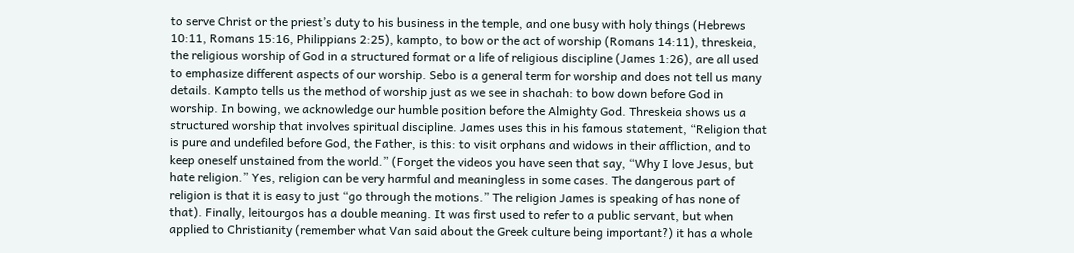to serve Christ or the priest’s duty to his business in the temple, and one busy with holy things (Hebrews 10:11, Romans 15:16, Philippians 2:25), kampto, to bow or the act of worship (Romans 14:11), threskeia, the religious worship of God in a structured format or a life of religious discipline (James 1:26), are all used to emphasize different aspects of our worship. Sebo is a general term for worship and does not tell us many details. Kampto tells us the method of worship just as we see in shachah: to bow down before God in worship. In bowing, we acknowledge our humble position before the Almighty God. Threskeia shows us a structured worship that involves spiritual discipline. James uses this in his famous statement, “Religion that is pure and undefiled before God, the Father, is this: to visit orphans and widows in their affliction, and to keep oneself unstained from the world.” (Forget the videos you have seen that say, “Why I love Jesus, but hate religion.” Yes, religion can be very harmful and meaningless in some cases. The dangerous part of religion is that it is easy to just “go through the motions.” The religion James is speaking of has none of that). Finally, leitourgos has a double meaning. It was first used to refer to a public servant, but when applied to Christianity (remember what Van said about the Greek culture being important?) it has a whole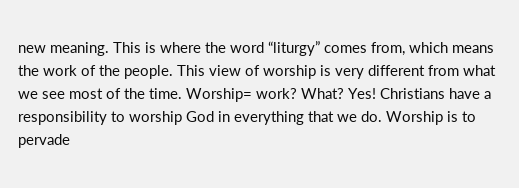new meaning. This is where the word “liturgy” comes from, which means the work of the people. This view of worship is very different from what we see most of the time. Worship= work? What? Yes! Christians have a responsibility to worship God in everything that we do. Worship is to pervade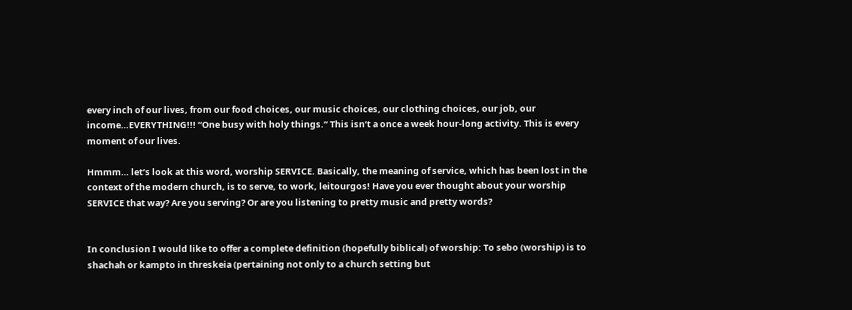every inch of our lives, from our food choices, our music choices, our clothing choices, our job, our income…EVERYTHING!!! “One busy with holy things.” This isn’t a once a week hour-long activity. This is every moment of our lives.

Hmmm… let’s look at this word, worship SERVICE. Basically, the meaning of service, which has been lost in the context of the modern church, is to serve, to work, leitourgos! Have you ever thought about your worship SERVICE that way? Are you serving? Or are you listening to pretty music and pretty words?


In conclusion I would like to offer a complete definition (hopefully biblical) of worship: To sebo (worship) is to shachah or kampto in threskeia (pertaining not only to a church setting but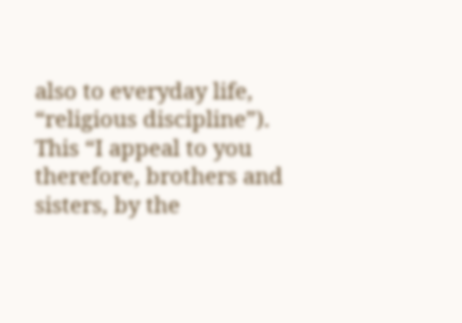also to everyday life, “religious discipline”). This “I appeal to you therefore, brothers and sisters, by the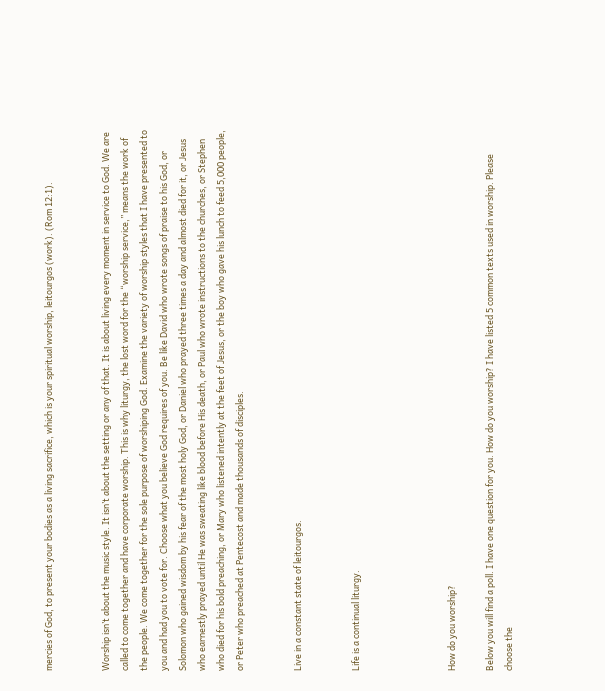mercies of God, to present your bodies as a living sacrifice, which is your spiritual worship, leitourgos (work). (Rom 12:1).


Worship isn’t about the music style. It isn’t about the setting or any of that. It is about living every moment in service to God. We are called to come together and have corporate worship. This is why liturgy, the lost word for the “worship service,” means the work of the people. We come together for the sole purpose of worshiping God. Examine the variety of worship styles that I have presented to you and had you to vote for. Choose what you believe God requires of you. Be like David who wrote songs of praise to his God, or Solomon who gained wisdom by his fear of the most holy God, or Daniel who prayed three times a day and almost died for it, or Jesus who earnestly prayed until He was sweating like blood before His death, or Paul who wrote instructions to the churches, or Stephen who died for his bold preaching, or Mary who listened intently at the feet of Jesus, or the boy who gave his lunch to feed 5,000 people, or Peter who preached at Pentecost and made thousands of disciples.


Live in a constant state of leitourgos.


Life is a continual liturgy.




How do you worship?

Below you will find a poll. I have one question for you. How do you worship? I have listed 5 common texts used in worship. Please choose the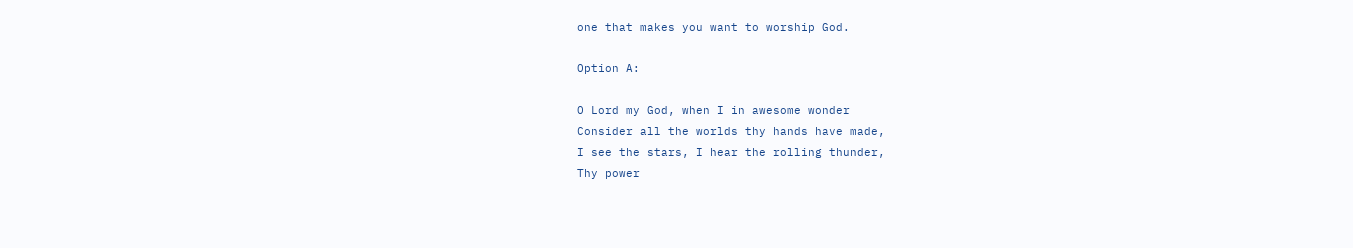one that makes you want to worship God.

Option A:

O Lord my God, when I in awesome wonder
Consider all the worlds thy hands have made,
I see the stars, I hear the rolling thunder,
Thy power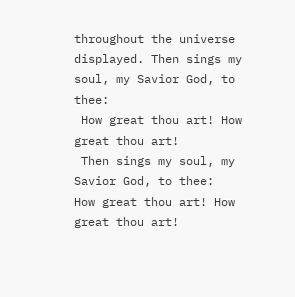throughout the universe displayed. Then sings my soul, my Savior God, to thee:
 How great thou art! How great thou art!
 Then sings my soul, my Savior God, to thee:
How great thou art! How great thou art!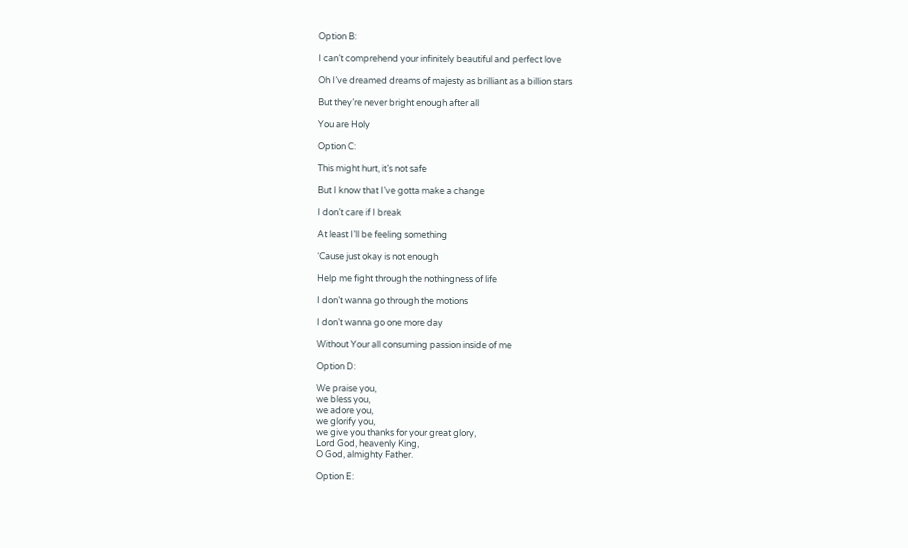Option B:

I can’t comprehend your infinitely beautiful and perfect love

Oh I’ve dreamed dreams of majesty as brilliant as a billion stars

But they’re never bright enough after all

You are Holy

Option C:

This might hurt, it’s not safe

But I know that I’ve gotta make a change

I don’t care if I break

At least I’ll be feeling something

‘Cause just okay is not enough

Help me fight through the nothingness of life

I don’t wanna go through the motions

I don’t wanna go one more day

Without Your all consuming passion inside of me

Option D:

We praise you,
we bless you,
we adore you,
we glorify you,
we give you thanks for your great glory,
Lord God, heavenly King,
O God, almighty Father.

Option E: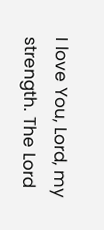I love You, Lord, my strength. The Lord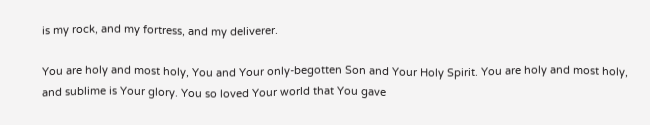is my rock, and my fortress, and my deliverer.

You are holy and most holy, You and Your only-begotten Son and Your Holy Spirit. You are holy and most holy, and sublime is Your glory. You so loved Your world that You gave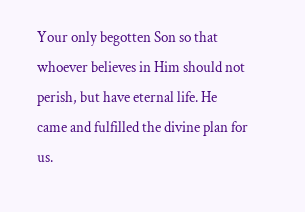Your only begotten Son so that whoever believes in Him should not perish, but have eternal life. He came and fulfilled the divine plan for us.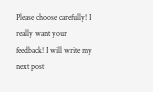Please choose carefully! I really want your feedback! I will write my next post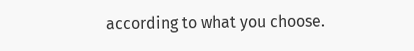according to what you choose.